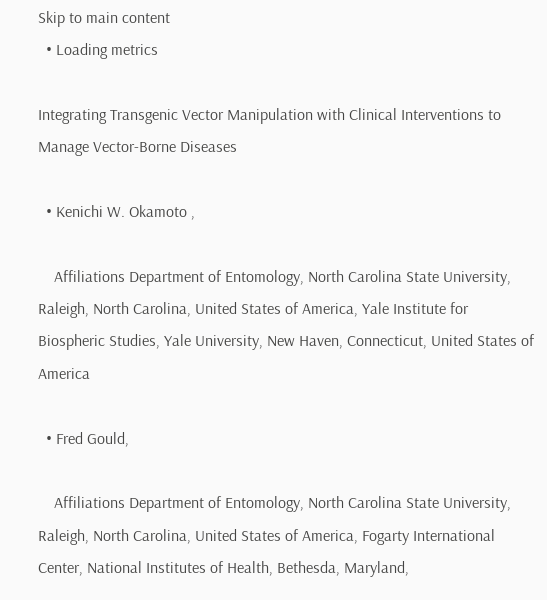Skip to main content
  • Loading metrics

Integrating Transgenic Vector Manipulation with Clinical Interventions to Manage Vector-Borne Diseases

  • Kenichi W. Okamoto ,

    Affiliations Department of Entomology, North Carolina State University, Raleigh, North Carolina, United States of America, Yale Institute for Biospheric Studies, Yale University, New Haven, Connecticut, United States of America

  • Fred Gould,

    Affiliations Department of Entomology, North Carolina State University, Raleigh, North Carolina, United States of America, Fogarty International Center, National Institutes of Health, Bethesda, Maryland,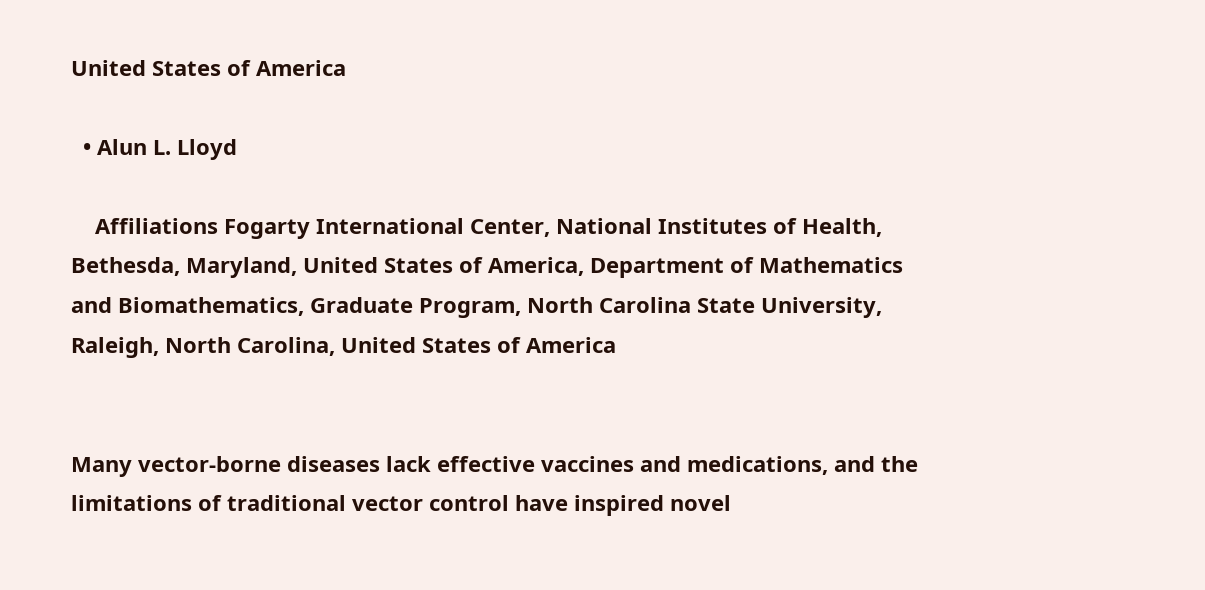United States of America

  • Alun L. Lloyd

    Affiliations Fogarty International Center, National Institutes of Health, Bethesda, Maryland, United States of America, Department of Mathematics and Biomathematics, Graduate Program, North Carolina State University, Raleigh, North Carolina, United States of America


Many vector-borne diseases lack effective vaccines and medications, and the limitations of traditional vector control have inspired novel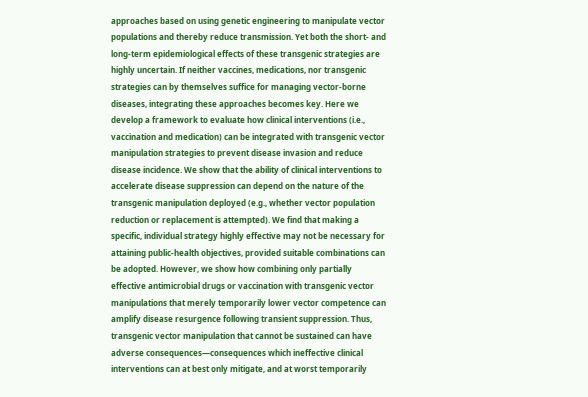approaches based on using genetic engineering to manipulate vector populations and thereby reduce transmission. Yet both the short- and long-term epidemiological effects of these transgenic strategies are highly uncertain. If neither vaccines, medications, nor transgenic strategies can by themselves suffice for managing vector-borne diseases, integrating these approaches becomes key. Here we develop a framework to evaluate how clinical interventions (i.e., vaccination and medication) can be integrated with transgenic vector manipulation strategies to prevent disease invasion and reduce disease incidence. We show that the ability of clinical interventions to accelerate disease suppression can depend on the nature of the transgenic manipulation deployed (e.g., whether vector population reduction or replacement is attempted). We find that making a specific, individual strategy highly effective may not be necessary for attaining public-health objectives, provided suitable combinations can be adopted. However, we show how combining only partially effective antimicrobial drugs or vaccination with transgenic vector manipulations that merely temporarily lower vector competence can amplify disease resurgence following transient suppression. Thus, transgenic vector manipulation that cannot be sustained can have adverse consequences—consequences which ineffective clinical interventions can at best only mitigate, and at worst temporarily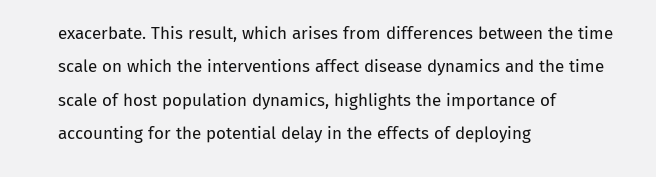exacerbate. This result, which arises from differences between the time scale on which the interventions affect disease dynamics and the time scale of host population dynamics, highlights the importance of accounting for the potential delay in the effects of deploying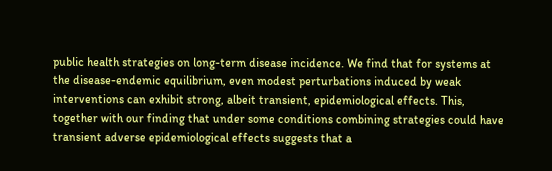public health strategies on long-term disease incidence. We find that for systems at the disease-endemic equilibrium, even modest perturbations induced by weak interventions can exhibit strong, albeit transient, epidemiological effects. This, together with our finding that under some conditions combining strategies could have transient adverse epidemiological effects suggests that a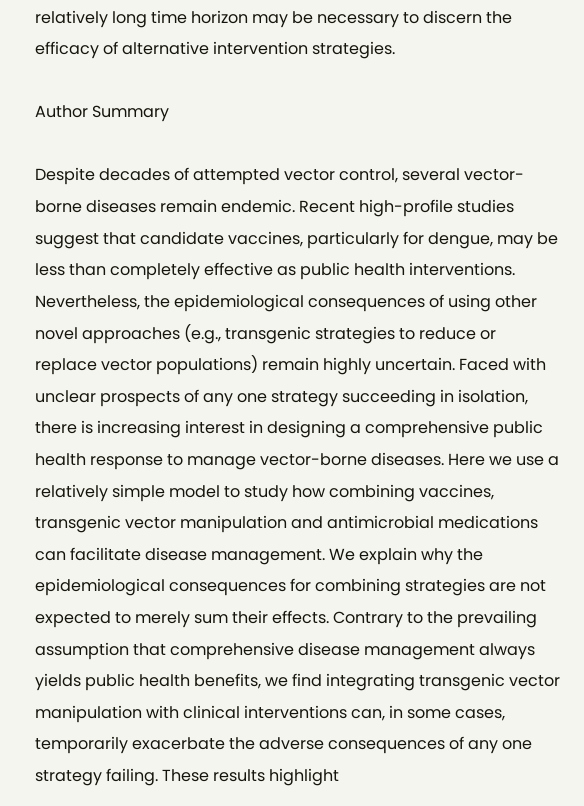relatively long time horizon may be necessary to discern the efficacy of alternative intervention strategies.

Author Summary

Despite decades of attempted vector control, several vector-borne diseases remain endemic. Recent high-profile studies suggest that candidate vaccines, particularly for dengue, may be less than completely effective as public health interventions. Nevertheless, the epidemiological consequences of using other novel approaches (e.g., transgenic strategies to reduce or replace vector populations) remain highly uncertain. Faced with unclear prospects of any one strategy succeeding in isolation, there is increasing interest in designing a comprehensive public health response to manage vector-borne diseases. Here we use a relatively simple model to study how combining vaccines, transgenic vector manipulation and antimicrobial medications can facilitate disease management. We explain why the epidemiological consequences for combining strategies are not expected to merely sum their effects. Contrary to the prevailing assumption that comprehensive disease management always yields public health benefits, we find integrating transgenic vector manipulation with clinical interventions can, in some cases, temporarily exacerbate the adverse consequences of any one strategy failing. These results highlight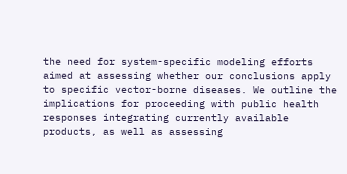the need for system-specific modeling efforts aimed at assessing whether our conclusions apply to specific vector-borne diseases. We outline the implications for proceeding with public health responses integrating currently available products, as well as assessing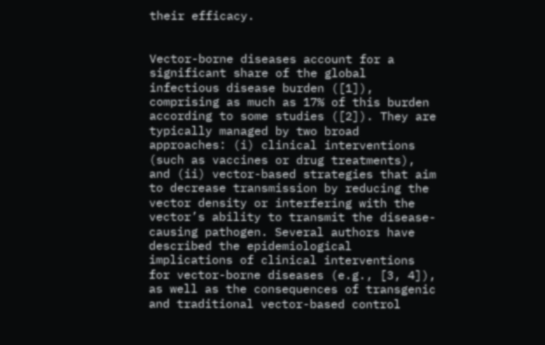their efficacy.


Vector-borne diseases account for a significant share of the global infectious disease burden ([1]), comprising as much as 17% of this burden according to some studies ([2]). They are typically managed by two broad approaches: (i) clinical interventions (such as vaccines or drug treatments), and (ii) vector-based strategies that aim to decrease transmission by reducing the vector density or interfering with the vector’s ability to transmit the disease-causing pathogen. Several authors have described the epidemiological implications of clinical interventions for vector-borne diseases (e.g., [3, 4]), as well as the consequences of transgenic and traditional vector-based control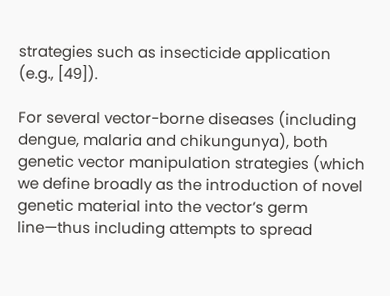strategies such as insecticide application (e.g., [49]).

For several vector-borne diseases (including dengue, malaria and chikungunya), both genetic vector manipulation strategies (which we define broadly as the introduction of novel genetic material into the vector’s germ line—thus including attempts to spread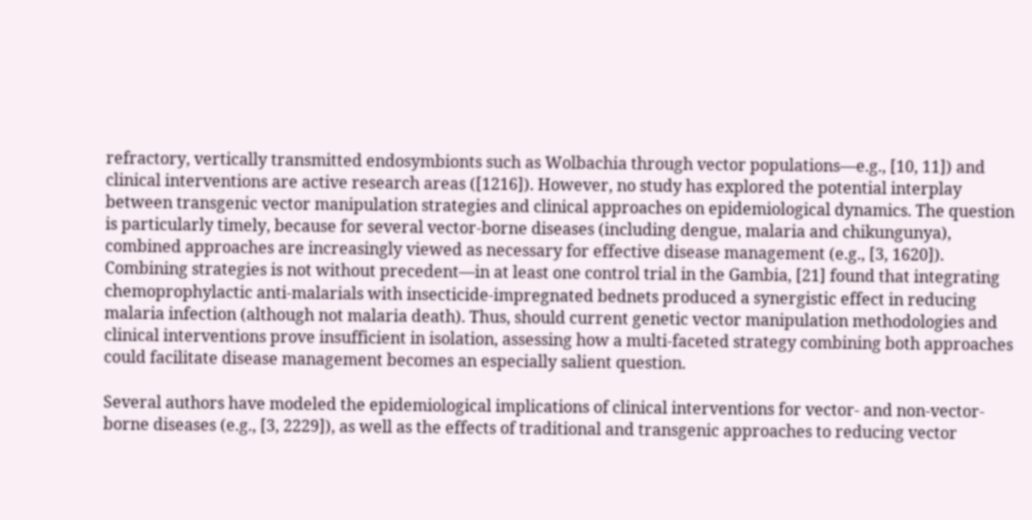refractory, vertically transmitted endosymbionts such as Wolbachia through vector populations—e.g., [10, 11]) and clinical interventions are active research areas ([1216]). However, no study has explored the potential interplay between transgenic vector manipulation strategies and clinical approaches on epidemiological dynamics. The question is particularly timely, because for several vector-borne diseases (including dengue, malaria and chikungunya), combined approaches are increasingly viewed as necessary for effective disease management (e.g., [3, 1620]). Combining strategies is not without precedent—in at least one control trial in the Gambia, [21] found that integrating chemoprophylactic anti-malarials with insecticide-impregnated bednets produced a synergistic effect in reducing malaria infection (although not malaria death). Thus, should current genetic vector manipulation methodologies and clinical interventions prove insufficient in isolation, assessing how a multi-faceted strategy combining both approaches could facilitate disease management becomes an especially salient question.

Several authors have modeled the epidemiological implications of clinical interventions for vector- and non-vector-borne diseases (e.g., [3, 2229]), as well as the effects of traditional and transgenic approaches to reducing vector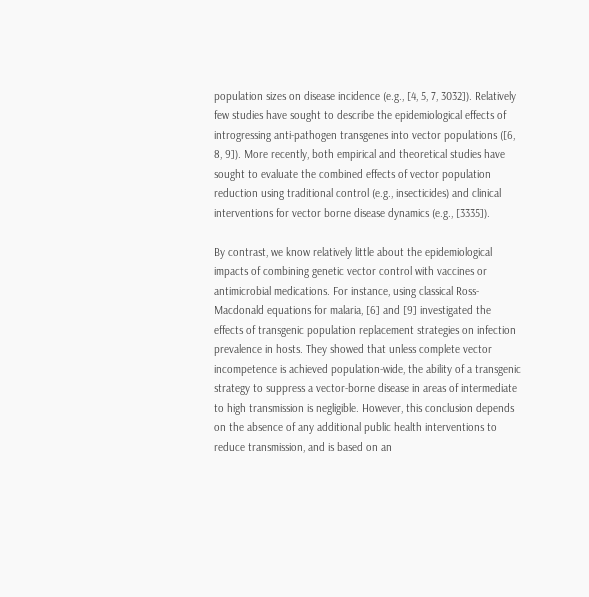population sizes on disease incidence (e.g., [4, 5, 7, 3032]). Relatively few studies have sought to describe the epidemiological effects of introgressing anti-pathogen transgenes into vector populations ([6, 8, 9]). More recently, both empirical and theoretical studies have sought to evaluate the combined effects of vector population reduction using traditional control (e.g., insecticides) and clinical interventions for vector borne disease dynamics (e.g., [3335]).

By contrast, we know relatively little about the epidemiological impacts of combining genetic vector control with vaccines or antimicrobial medications. For instance, using classical Ross-Macdonald equations for malaria, [6] and [9] investigated the effects of transgenic population replacement strategies on infection prevalence in hosts. They showed that unless complete vector incompetence is achieved population-wide, the ability of a transgenic strategy to suppress a vector-borne disease in areas of intermediate to high transmission is negligible. However, this conclusion depends on the absence of any additional public health interventions to reduce transmission, and is based on an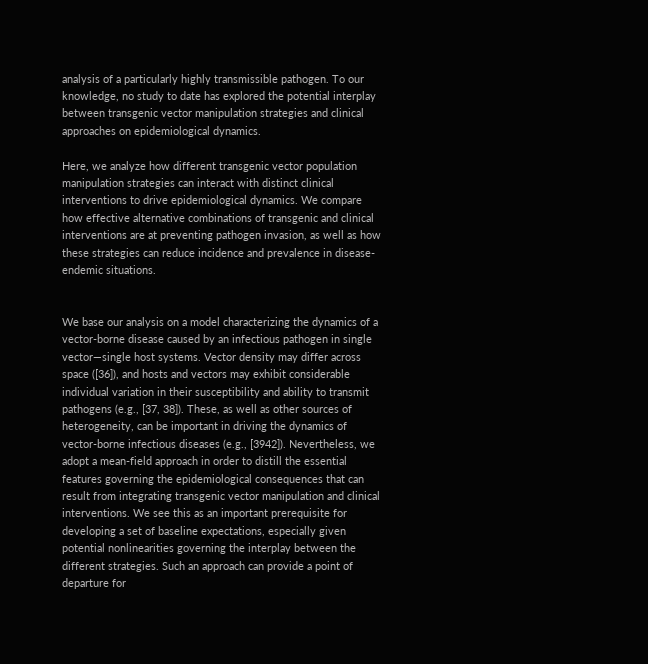analysis of a particularly highly transmissible pathogen. To our knowledge, no study to date has explored the potential interplay between transgenic vector manipulation strategies and clinical approaches on epidemiological dynamics.

Here, we analyze how different transgenic vector population manipulation strategies can interact with distinct clinical interventions to drive epidemiological dynamics. We compare how effective alternative combinations of transgenic and clinical interventions are at preventing pathogen invasion, as well as how these strategies can reduce incidence and prevalence in disease-endemic situations.


We base our analysis on a model characterizing the dynamics of a vector-borne disease caused by an infectious pathogen in single vector—single host systems. Vector density may differ across space ([36]), and hosts and vectors may exhibit considerable individual variation in their susceptibility and ability to transmit pathogens (e.g., [37, 38]). These, as well as other sources of heterogeneity, can be important in driving the dynamics of vector-borne infectious diseases (e.g., [3942]). Nevertheless, we adopt a mean-field approach in order to distill the essential features governing the epidemiological consequences that can result from integrating transgenic vector manipulation and clinical interventions. We see this as an important prerequisite for developing a set of baseline expectations, especially given potential nonlinearities governing the interplay between the different strategies. Such an approach can provide a point of departure for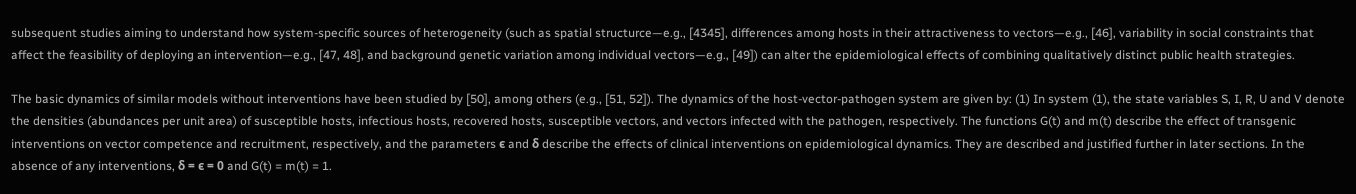subsequent studies aiming to understand how system-specific sources of heterogeneity (such as spatial structurce—e.g., [4345], differences among hosts in their attractiveness to vectors—e.g., [46], variability in social constraints that affect the feasibility of deploying an intervention—e.g., [47, 48], and background genetic variation among individual vectors—e.g., [49]) can alter the epidemiological effects of combining qualitatively distinct public health strategies.

The basic dynamics of similar models without interventions have been studied by [50], among others (e.g., [51, 52]). The dynamics of the host-vector-pathogen system are given by: (1) In system (1), the state variables S, I, R, U and V denote the densities (abundances per unit area) of susceptible hosts, infectious hosts, recovered hosts, susceptible vectors, and vectors infected with the pathogen, respectively. The functions G(t) and m(t) describe the effect of transgenic interventions on vector competence and recruitment, respectively, and the parameters ϵ and δ describe the effects of clinical interventions on epidemiological dynamics. They are described and justified further in later sections. In the absence of any interventions, δ = ϵ = 0 and G(t) = m(t) = 1.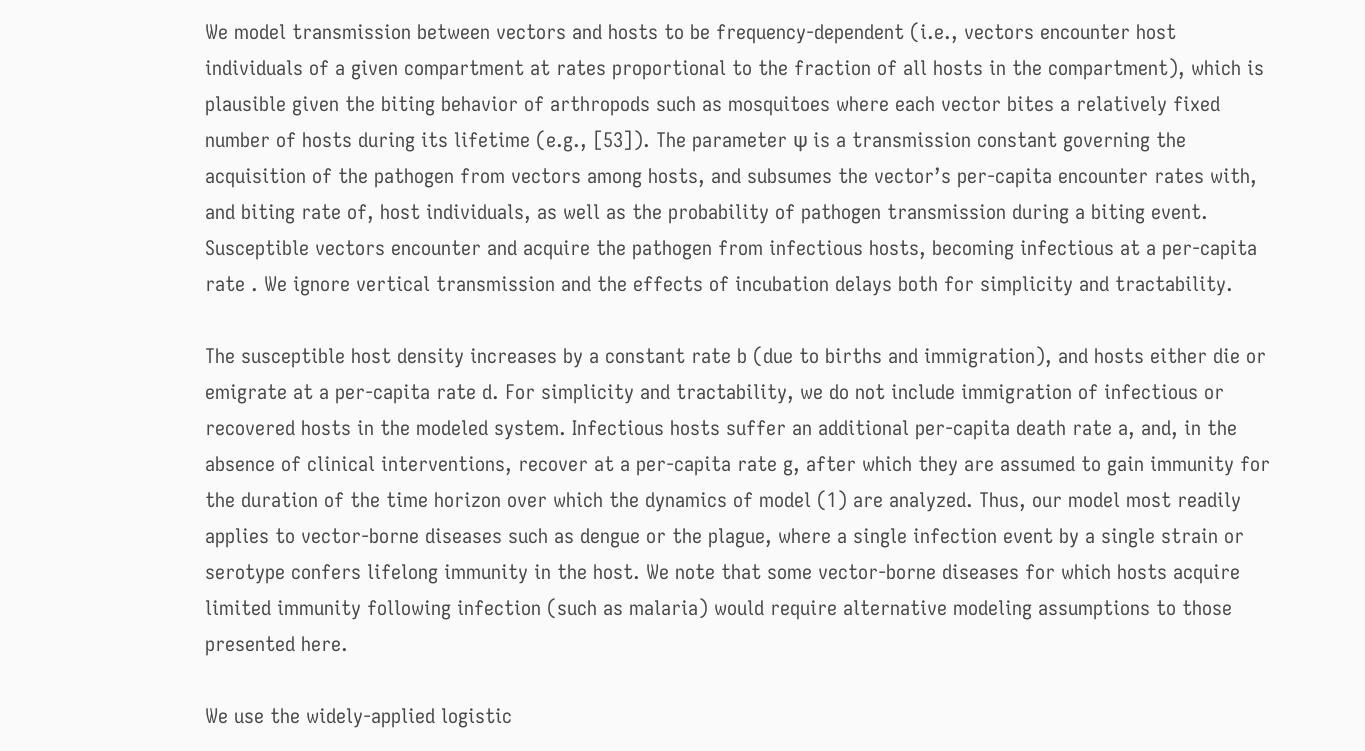We model transmission between vectors and hosts to be frequency-dependent (i.e., vectors encounter host individuals of a given compartment at rates proportional to the fraction of all hosts in the compartment), which is plausible given the biting behavior of arthropods such as mosquitoes where each vector bites a relatively fixed number of hosts during its lifetime (e.g., [53]). The parameter ψ is a transmission constant governing the acquisition of the pathogen from vectors among hosts, and subsumes the vector’s per-capita encounter rates with, and biting rate of, host individuals, as well as the probability of pathogen transmission during a biting event. Susceptible vectors encounter and acquire the pathogen from infectious hosts, becoming infectious at a per-capita rate . We ignore vertical transmission and the effects of incubation delays both for simplicity and tractability.

The susceptible host density increases by a constant rate b (due to births and immigration), and hosts either die or emigrate at a per-capita rate d. For simplicity and tractability, we do not include immigration of infectious or recovered hosts in the modeled system. Infectious hosts suffer an additional per-capita death rate a, and, in the absence of clinical interventions, recover at a per-capita rate g, after which they are assumed to gain immunity for the duration of the time horizon over which the dynamics of model (1) are analyzed. Thus, our model most readily applies to vector-borne diseases such as dengue or the plague, where a single infection event by a single strain or serotype confers lifelong immunity in the host. We note that some vector-borne diseases for which hosts acquire limited immunity following infection (such as malaria) would require alternative modeling assumptions to those presented here.

We use the widely-applied logistic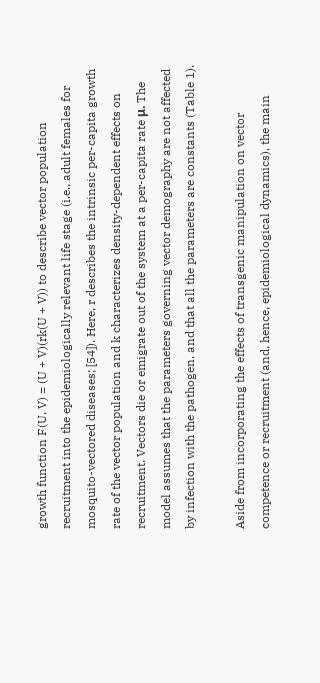growth function F(U, V) = (U + V)(rk(U + V)) to describe vector population recruitment into the epidemiologically relevant life stage (i.e., adult females for mosquito-vectored diseases; [54]). Here, r describes the intrinsic per-capita growth rate of the vector population and k characterizes density-dependent effects on recruitment. Vectors die or emigrate out of the system at a per-capita rate μ. The model assumes that the parameters governing vector demography are not affected by infection with the pathogen, and that all the parameters are constants (Table 1).

Aside from incorporating the effects of transgenic manipulation on vector competence or recruitment (and, hence, epidemiological dynamics), the main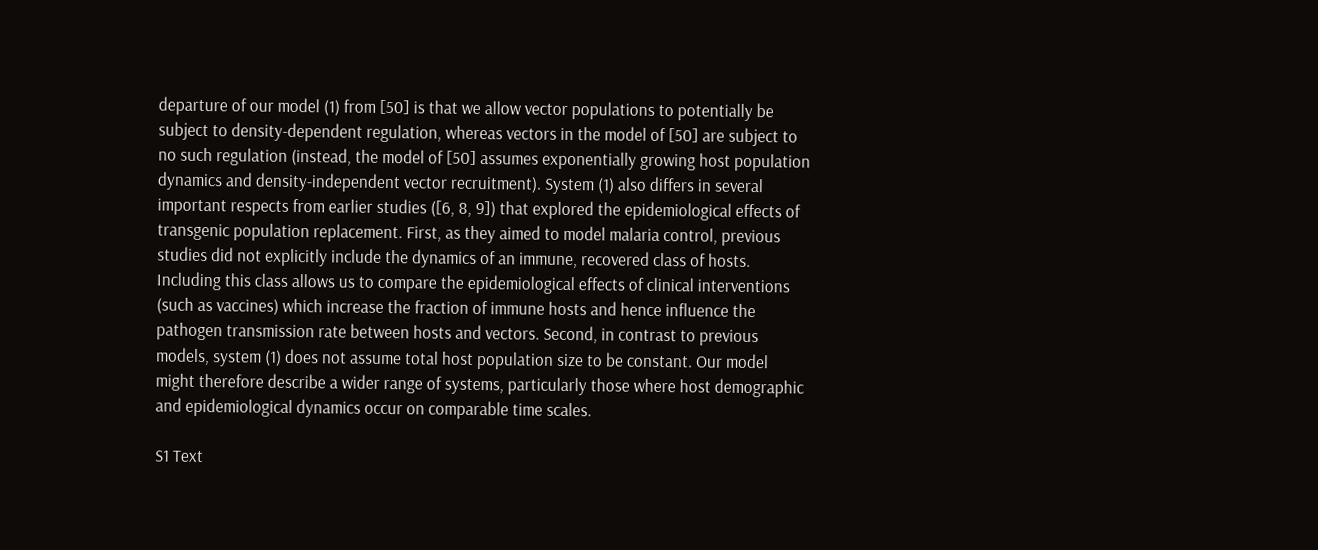departure of our model (1) from [50] is that we allow vector populations to potentially be subject to density-dependent regulation, whereas vectors in the model of [50] are subject to no such regulation (instead, the model of [50] assumes exponentially growing host population dynamics and density-independent vector recruitment). System (1) also differs in several important respects from earlier studies ([6, 8, 9]) that explored the epidemiological effects of transgenic population replacement. First, as they aimed to model malaria control, previous studies did not explicitly include the dynamics of an immune, recovered class of hosts. Including this class allows us to compare the epidemiological effects of clinical interventions (such as vaccines) which increase the fraction of immune hosts and hence influence the pathogen transmission rate between hosts and vectors. Second, in contrast to previous models, system (1) does not assume total host population size to be constant. Our model might therefore describe a wider range of systems, particularly those where host demographic and epidemiological dynamics occur on comparable time scales.

S1 Text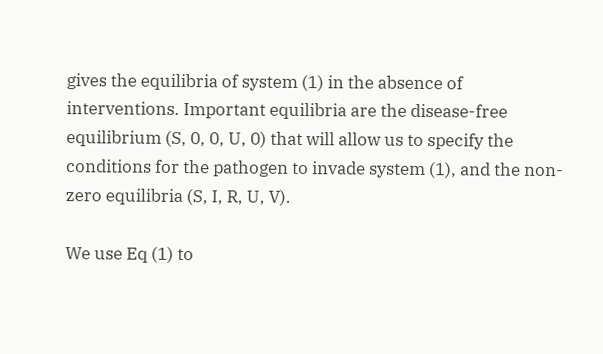gives the equilibria of system (1) in the absence of interventions. Important equilibria are the disease-free equilibrium (S, 0, 0, U, 0) that will allow us to specify the conditions for the pathogen to invade system (1), and the non-zero equilibria (S, I, R, U, V).

We use Eq (1) to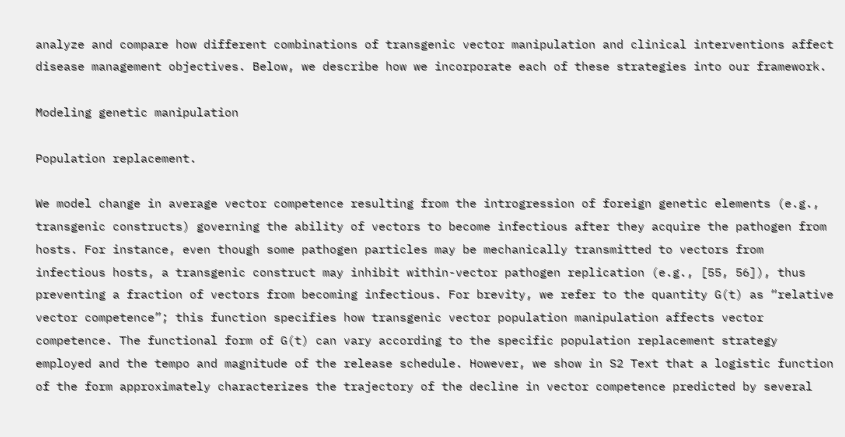analyze and compare how different combinations of transgenic vector manipulation and clinical interventions affect disease management objectives. Below, we describe how we incorporate each of these strategies into our framework.

Modeling genetic manipulation

Population replacement.

We model change in average vector competence resulting from the introgression of foreign genetic elements (e.g., transgenic constructs) governing the ability of vectors to become infectious after they acquire the pathogen from hosts. For instance, even though some pathogen particles may be mechanically transmitted to vectors from infectious hosts, a transgenic construct may inhibit within-vector pathogen replication (e.g., [55, 56]), thus preventing a fraction of vectors from becoming infectious. For brevity, we refer to the quantity G(t) as “relative vector competence”; this function specifies how transgenic vector population manipulation affects vector competence. The functional form of G(t) can vary according to the specific population replacement strategy employed and the tempo and magnitude of the release schedule. However, we show in S2 Text that a logistic function of the form approximately characterizes the trajectory of the decline in vector competence predicted by several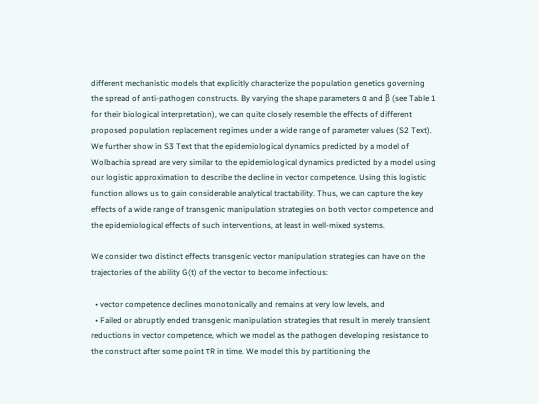different mechanistic models that explicitly characterize the population genetics governing the spread of anti-pathogen constructs. By varying the shape parameters α and β (see Table 1 for their biological interpretation), we can quite closely resemble the effects of different proposed population replacement regimes under a wide range of parameter values (S2 Text). We further show in S3 Text that the epidemiological dynamics predicted by a model of Wolbachia spread are very similar to the epidemiological dynamics predicted by a model using our logistic approximation to describe the decline in vector competence. Using this logistic function allows us to gain considerable analytical tractability. Thus, we can capture the key effects of a wide range of transgenic manipulation strategies on both vector competence and the epidemiological effects of such interventions, at least in well-mixed systems.

We consider two distinct effects transgenic vector manipulation strategies can have on the trajectories of the ability G(t) of the vector to become infectious:

  • vector competence declines monotonically and remains at very low levels, and
  • Failed or abruptly ended transgenic manipulation strategies that result in merely transient reductions in vector competence, which we model as the pathogen developing resistance to the construct after some point τR in time. We model this by partitioning the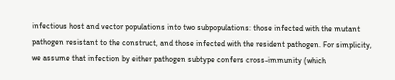infectious host and vector populations into two subpopulations: those infected with the mutant pathogen resistant to the construct, and those infected with the resident pathogen. For simplicity, we assume that infection by either pathogen subtype confers cross-immunity (which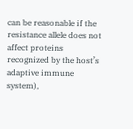can be reasonable if the resistance allele does not affect proteins recognized by the host’s adaptive immune system),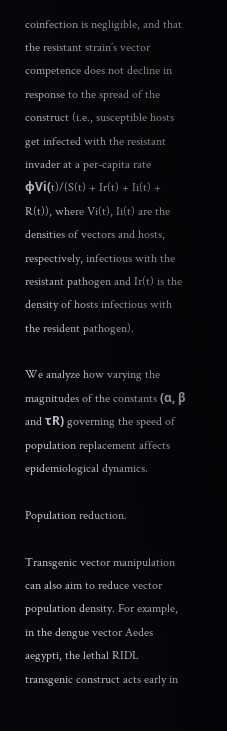coinfection is negligible, and that the resistant strain’s vector competence does not decline in response to the spread of the construct (i.e., susceptible hosts get infected with the resistant invader at a per-capita rate ϕVi(t)/(S(t) + Ir(t) + Ii(t) + R(t)), where Vi(t), Ii(t) are the densities of vectors and hosts, respectively, infectious with the resistant pathogen and Ir(t) is the density of hosts infectious with the resident pathogen).

We analyze how varying the magnitudes of the constants (α, β and τR) governing the speed of population replacement affects epidemiological dynamics.

Population reduction.

Transgenic vector manipulation can also aim to reduce vector population density. For example, in the dengue vector Aedes aegypti, the lethal RIDL transgenic construct acts early in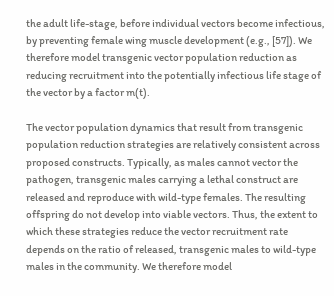the adult life-stage, before individual vectors become infectious, by preventing female wing muscle development (e.g., [57]). We therefore model transgenic vector population reduction as reducing recruitment into the potentially infectious life stage of the vector by a factor m(t).

The vector population dynamics that result from transgenic population reduction strategies are relatively consistent across proposed constructs. Typically, as males cannot vector the pathogen, transgenic males carrying a lethal construct are released and reproduce with wild-type females. The resulting offspring do not develop into viable vectors. Thus, the extent to which these strategies reduce the vector recruitment rate depends on the ratio of released, transgenic males to wild-type males in the community. We therefore model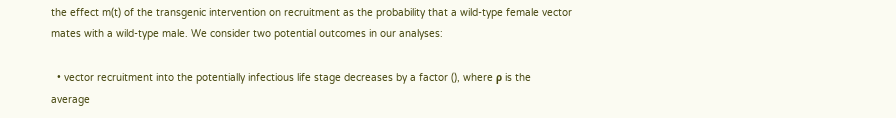the effect m(t) of the transgenic intervention on recruitment as the probability that a wild-type female vector mates with a wild-type male. We consider two potential outcomes in our analyses:

  • vector recruitment into the potentially infectious life stage decreases by a factor (), where ρ is the average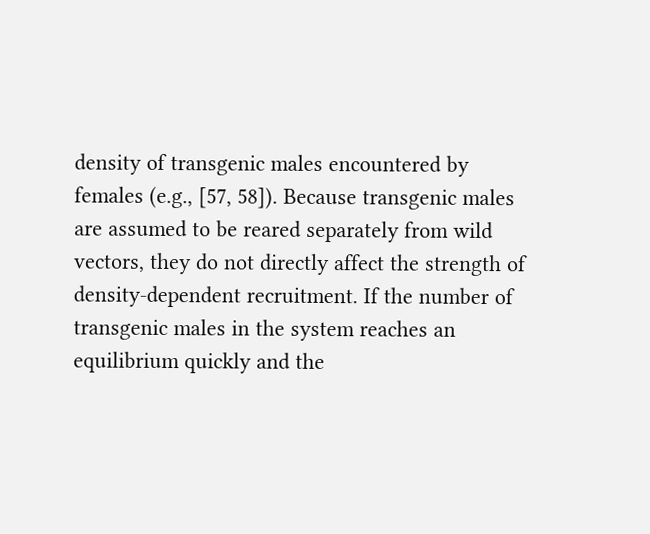density of transgenic males encountered by females (e.g., [57, 58]). Because transgenic males are assumed to be reared separately from wild vectors, they do not directly affect the strength of density-dependent recruitment. If the number of transgenic males in the system reaches an equilibrium quickly and the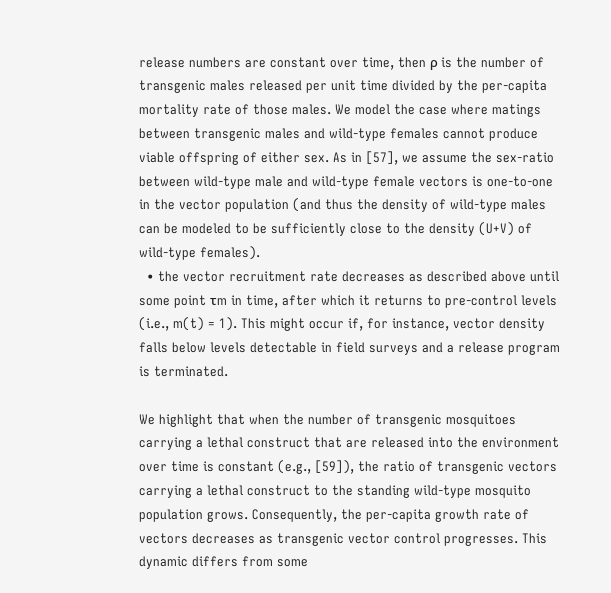release numbers are constant over time, then ρ is the number of transgenic males released per unit time divided by the per-capita mortality rate of those males. We model the case where matings between transgenic males and wild-type females cannot produce viable offspring of either sex. As in [57], we assume the sex-ratio between wild-type male and wild-type female vectors is one-to-one in the vector population (and thus the density of wild-type males can be modeled to be sufficiently close to the density (U+V) of wild-type females).
  • the vector recruitment rate decreases as described above until some point τm in time, after which it returns to pre-control levels (i.e., m(t) = 1). This might occur if, for instance, vector density falls below levels detectable in field surveys and a release program is terminated.

We highlight that when the number of transgenic mosquitoes carrying a lethal construct that are released into the environment over time is constant (e.g., [59]), the ratio of transgenic vectors carrying a lethal construct to the standing wild-type mosquito population grows. Consequently, the per-capita growth rate of vectors decreases as transgenic vector control progresses. This dynamic differs from some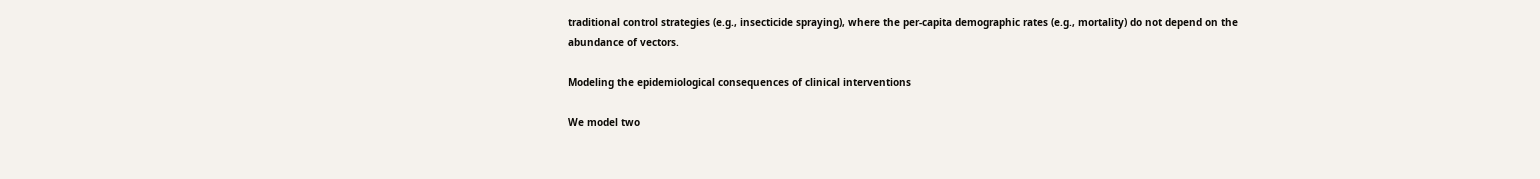traditional control strategies (e.g., insecticide spraying), where the per-capita demographic rates (e.g., mortality) do not depend on the abundance of vectors.

Modeling the epidemiological consequences of clinical interventions

We model two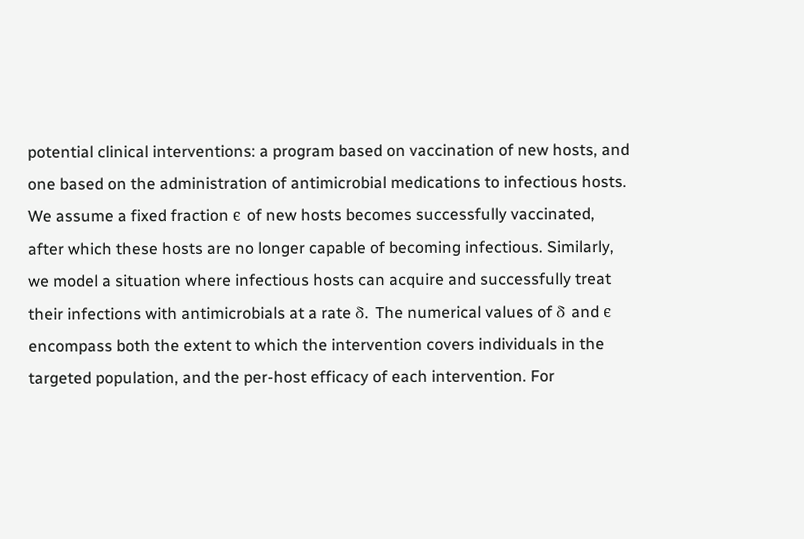potential clinical interventions: a program based on vaccination of new hosts, and one based on the administration of antimicrobial medications to infectious hosts. We assume a fixed fraction ϵ of new hosts becomes successfully vaccinated, after which these hosts are no longer capable of becoming infectious. Similarly, we model a situation where infectious hosts can acquire and successfully treat their infections with antimicrobials at a rate δ. The numerical values of δ and ϵ encompass both the extent to which the intervention covers individuals in the targeted population, and the per-host efficacy of each intervention. For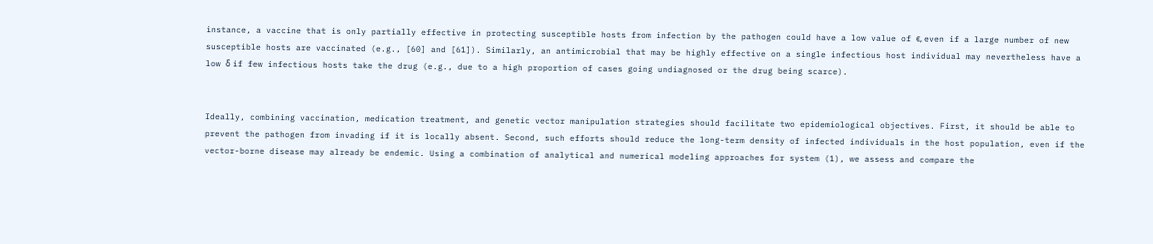instance, a vaccine that is only partially effective in protecting susceptible hosts from infection by the pathogen could have a low value of ϵ, even if a large number of new susceptible hosts are vaccinated (e.g., [60] and [61]). Similarly, an antimicrobial that may be highly effective on a single infectious host individual may nevertheless have a low δ if few infectious hosts take the drug (e.g., due to a high proportion of cases going undiagnosed or the drug being scarce).


Ideally, combining vaccination, medication treatment, and genetic vector manipulation strategies should facilitate two epidemiological objectives. First, it should be able to prevent the pathogen from invading if it is locally absent. Second, such efforts should reduce the long-term density of infected individuals in the host population, even if the vector-borne disease may already be endemic. Using a combination of analytical and numerical modeling approaches for system (1), we assess and compare the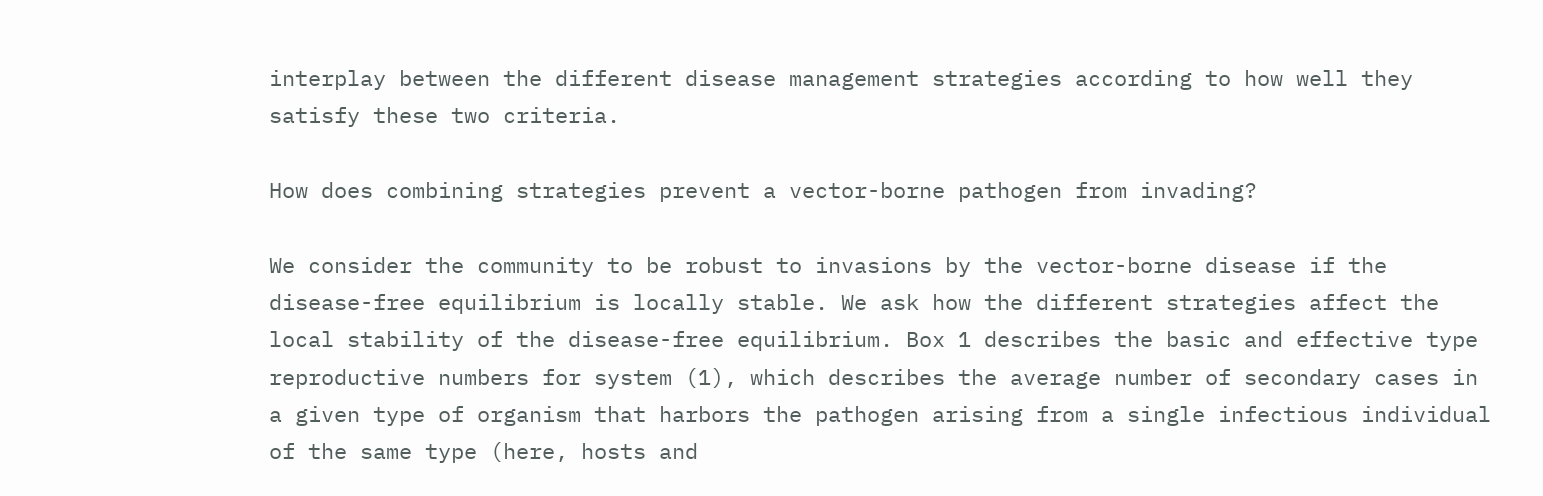interplay between the different disease management strategies according to how well they satisfy these two criteria.

How does combining strategies prevent a vector-borne pathogen from invading?

We consider the community to be robust to invasions by the vector-borne disease if the disease-free equilibrium is locally stable. We ask how the different strategies affect the local stability of the disease-free equilibrium. Box 1 describes the basic and effective type reproductive numbers for system (1), which describes the average number of secondary cases in a given type of organism that harbors the pathogen arising from a single infectious individual of the same type (here, hosts and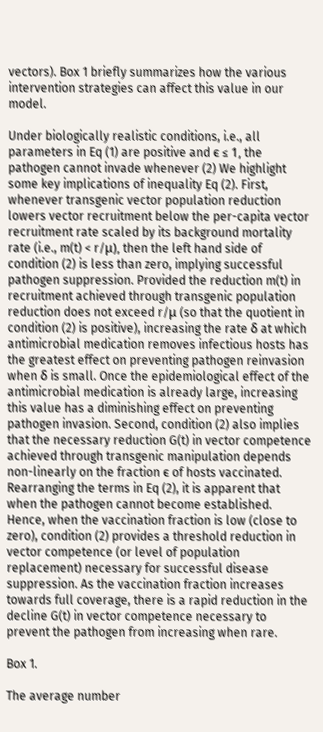vectors). Box 1 briefly summarizes how the various intervention strategies can affect this value in our model.

Under biologically realistic conditions, i.e., all parameters in Eq (1) are positive and ϵ ≤ 1, the pathogen cannot invade whenever (2) We highlight some key implications of inequality Eq (2). First, whenever transgenic vector population reduction lowers vector recruitment below the per-capita vector recruitment rate scaled by its background mortality rate (i.e., m(t) < r/μ), then the left hand side of condition (2) is less than zero, implying successful pathogen suppression. Provided the reduction m(t) in recruitment achieved through transgenic population reduction does not exceed r/μ (so that the quotient in condition (2) is positive), increasing the rate δ at which antimicrobial medication removes infectious hosts has the greatest effect on preventing pathogen reinvasion when δ is small. Once the epidemiological effect of the antimicrobial medication is already large, increasing this value has a diminishing effect on preventing pathogen invasion. Second, condition (2) also implies that the necessary reduction G(t) in vector competence achieved through transgenic manipulation depends non-linearly on the fraction ϵ of hosts vaccinated. Rearranging the terms in Eq (2), it is apparent that when the pathogen cannot become established. Hence, when the vaccination fraction is low (close to zero), condition (2) provides a threshold reduction in vector competence (or level of population replacement) necessary for successful disease suppression. As the vaccination fraction increases towards full coverage, there is a rapid reduction in the decline G(t) in vector competence necessary to prevent the pathogen from increasing when rare.

Box 1.

The average number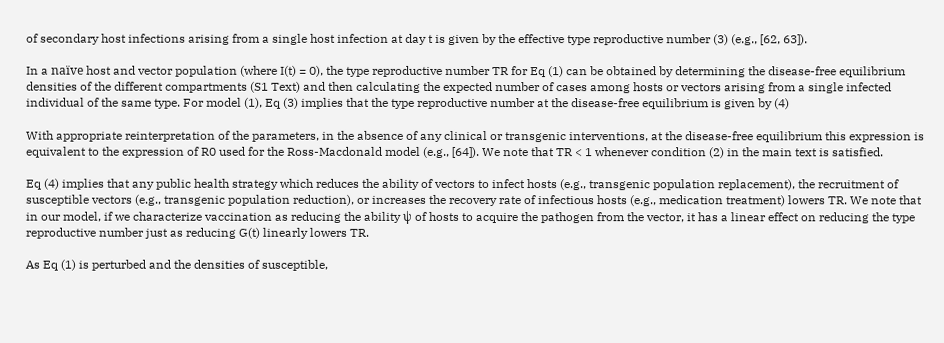of secondary host infections arising from a single host infection at day t is given by the effective type reproductive number (3) (e.g., [62, 63]).

In a naïve host and vector population (where I(t) = 0), the type reproductive number TR for Eq (1) can be obtained by determining the disease-free equilibrium densities of the different compartments (S1 Text) and then calculating the expected number of cases among hosts or vectors arising from a single infected individual of the same type. For model (1), Eq (3) implies that the type reproductive number at the disease-free equilibrium is given by (4)

With appropriate reinterpretation of the parameters, in the absence of any clinical or transgenic interventions, at the disease-free equilibrium this expression is equivalent to the expression of R0 used for the Ross-Macdonald model (e.g., [64]). We note that TR < 1 whenever condition (2) in the main text is satisfied.

Eq (4) implies that any public health strategy which reduces the ability of vectors to infect hosts (e.g., transgenic population replacement), the recruitment of susceptible vectors (e.g., transgenic population reduction), or increases the recovery rate of infectious hosts (e.g., medication treatment) lowers TR. We note that in our model, if we characterize vaccination as reducing the ability ψ of hosts to acquire the pathogen from the vector, it has a linear effect on reducing the type reproductive number just as reducing G(t) linearly lowers TR.

As Eq (1) is perturbed and the densities of susceptible,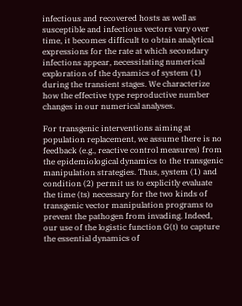infectious and recovered hosts as well as susceptible and infectious vectors vary over time, it becomes difficult to obtain analytical expressions for the rate at which secondary infections appear, necessitating numerical exploration of the dynamics of system (1) during the transient stages. We characterize how the effective type reproductive number changes in our numerical analyses.

For transgenic interventions aiming at population replacement, we assume there is no feedback (e.g., reactive control measures) from the epidemiological dynamics to the transgenic manipulation strategies. Thus, system (1) and condition (2) permit us to explicitly evaluate the time (ts) necessary for the two kinds of transgenic vector manipulation programs to prevent the pathogen from invading. Indeed, our use of the logistic function G(t) to capture the essential dynamics of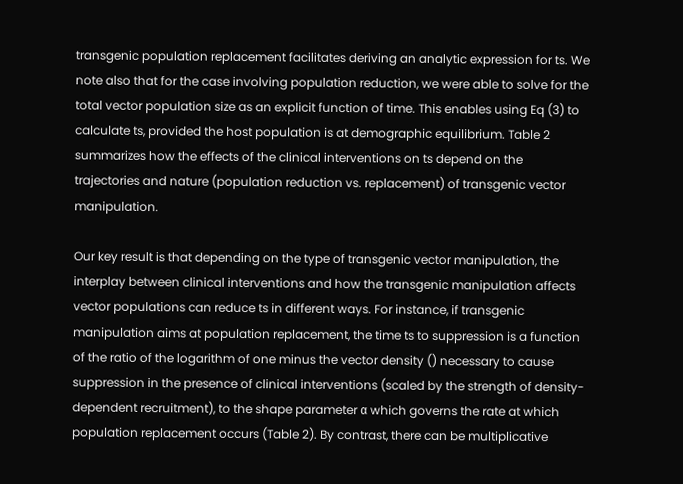transgenic population replacement facilitates deriving an analytic expression for ts. We note also that for the case involving population reduction, we were able to solve for the total vector population size as an explicit function of time. This enables using Eq (3) to calculate ts, provided the host population is at demographic equilibrium. Table 2 summarizes how the effects of the clinical interventions on ts depend on the trajectories and nature (population reduction vs. replacement) of transgenic vector manipulation.

Our key result is that depending on the type of transgenic vector manipulation, the interplay between clinical interventions and how the transgenic manipulation affects vector populations can reduce ts in different ways. For instance, if transgenic manipulation aims at population replacement, the time ts to suppression is a function of the ratio of the logarithm of one minus the vector density () necessary to cause suppression in the presence of clinical interventions (scaled by the strength of density-dependent recruitment), to the shape parameter α which governs the rate at which population replacement occurs (Table 2). By contrast, there can be multiplicative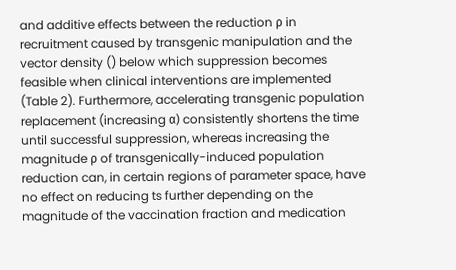and additive effects between the reduction ρ in recruitment caused by transgenic manipulation and the vector density () below which suppression becomes feasible when clinical interventions are implemented (Table 2). Furthermore, accelerating transgenic population replacement (increasing α) consistently shortens the time until successful suppression, whereas increasing the magnitude ρ of transgenically-induced population reduction can, in certain regions of parameter space, have no effect on reducing ts further depending on the magnitude of the vaccination fraction and medication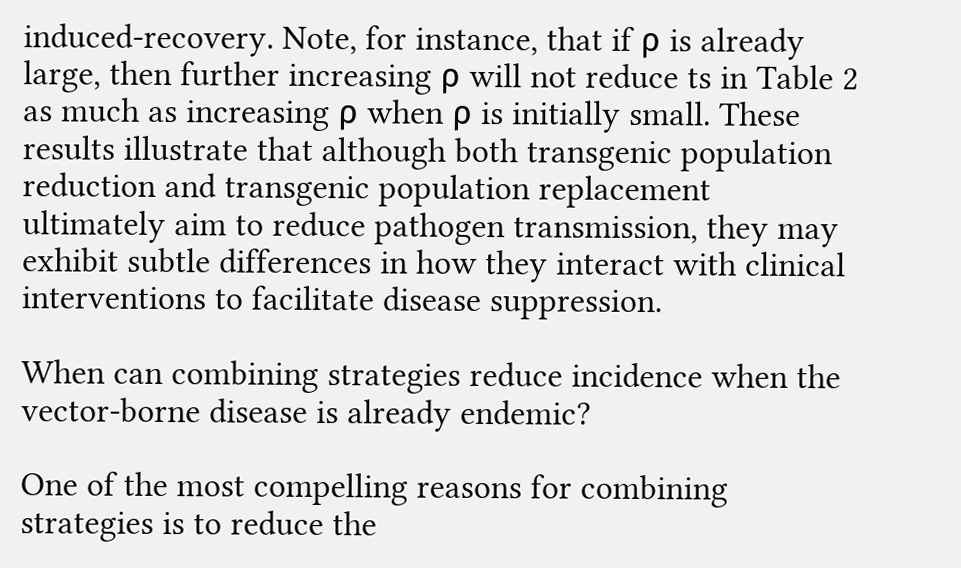induced-recovery. Note, for instance, that if ρ is already large, then further increasing ρ will not reduce ts in Table 2 as much as increasing ρ when ρ is initially small. These results illustrate that although both transgenic population reduction and transgenic population replacement ultimately aim to reduce pathogen transmission, they may exhibit subtle differences in how they interact with clinical interventions to facilitate disease suppression.

When can combining strategies reduce incidence when the vector-borne disease is already endemic?

One of the most compelling reasons for combining strategies is to reduce the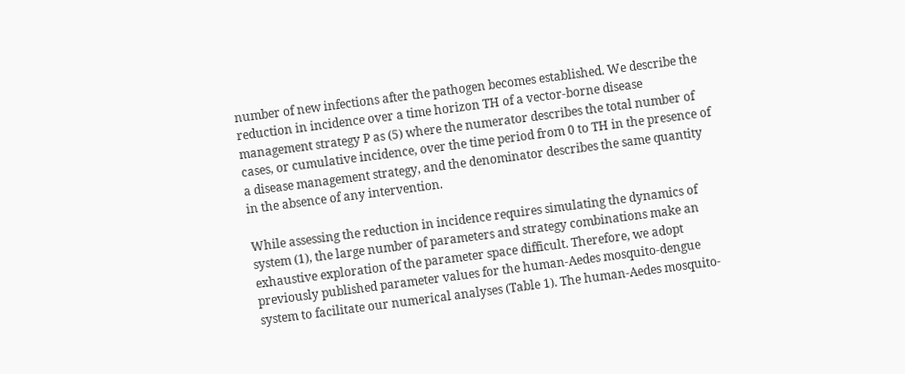number of new infections after the pathogen becomes established. We describe the reduction in incidence over a time horizon TH of a vector-borne disease management strategy P as (5) where the numerator describes the total number of cases, or cumulative incidence, over the time period from 0 to TH in the presence of a disease management strategy, and the denominator describes the same quantity in the absence of any intervention.

While assessing the reduction in incidence requires simulating the dynamics of system (1), the large number of parameters and strategy combinations make an exhaustive exploration of the parameter space difficult. Therefore, we adopt previously published parameter values for the human-Aedes mosquito-dengue system to facilitate our numerical analyses (Table 1). The human-Aedes mosquito-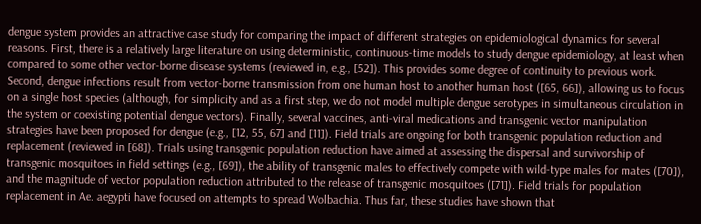dengue system provides an attractive case study for comparing the impact of different strategies on epidemiological dynamics for several reasons. First, there is a relatively large literature on using deterministic, continuous-time models to study dengue epidemiology, at least when compared to some other vector-borne disease systems (reviewed in, e.g., [52]). This provides some degree of continuity to previous work. Second, dengue infections result from vector-borne transmission from one human host to another human host ([65, 66]), allowing us to focus on a single host species (although, for simplicity and as a first step, we do not model multiple dengue serotypes in simultaneous circulation in the system or coexisting potential dengue vectors). Finally, several vaccines, anti-viral medications and transgenic vector manipulation strategies have been proposed for dengue (e.g., [12, 55, 67] and [11]). Field trials are ongoing for both transgenic population reduction and replacement (reviewed in [68]). Trials using transgenic population reduction have aimed at assessing the dispersal and survivorship of transgenic mosquitoes in field settings (e.g., [69]), the ability of transgenic males to effectively compete with wild-type males for mates ([70]), and the magnitude of vector population reduction attributed to the release of transgenic mosquitoes ([71]). Field trials for population replacement in Ae. aegypti have focused on attempts to spread Wolbachia. Thus far, these studies have shown that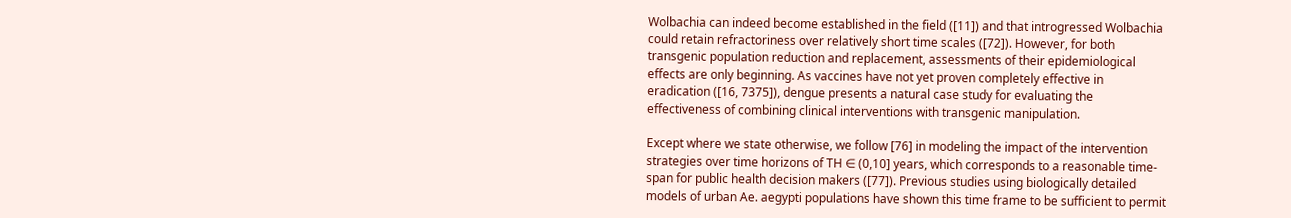Wolbachia can indeed become established in the field ([11]) and that introgressed Wolbachia could retain refractoriness over relatively short time scales ([72]). However, for both transgenic population reduction and replacement, assessments of their epidemiological effects are only beginning. As vaccines have not yet proven completely effective in eradication ([16, 7375]), dengue presents a natural case study for evaluating the effectiveness of combining clinical interventions with transgenic manipulation.

Except where we state otherwise, we follow [76] in modeling the impact of the intervention strategies over time horizons of TH ∈ (0,10] years, which corresponds to a reasonable time-span for public health decision makers ([77]). Previous studies using biologically detailed models of urban Ae. aegypti populations have shown this time frame to be sufficient to permit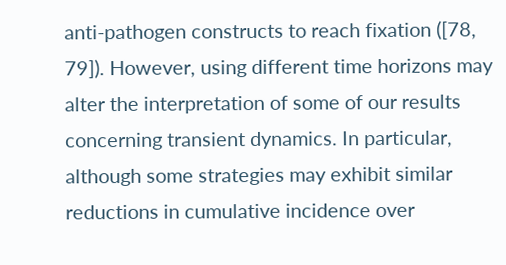anti-pathogen constructs to reach fixation ([78, 79]). However, using different time horizons may alter the interpretation of some of our results concerning transient dynamics. In particular, although some strategies may exhibit similar reductions in cumulative incidence over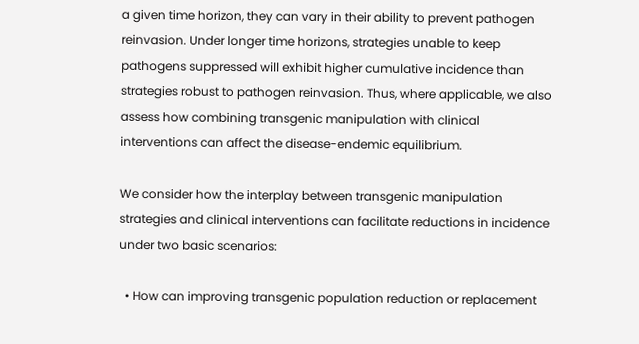a given time horizon, they can vary in their ability to prevent pathogen reinvasion. Under longer time horizons, strategies unable to keep pathogens suppressed will exhibit higher cumulative incidence than strategies robust to pathogen reinvasion. Thus, where applicable, we also assess how combining transgenic manipulation with clinical interventions can affect the disease-endemic equilibrium.

We consider how the interplay between transgenic manipulation strategies and clinical interventions can facilitate reductions in incidence under two basic scenarios:

  • How can improving transgenic population reduction or replacement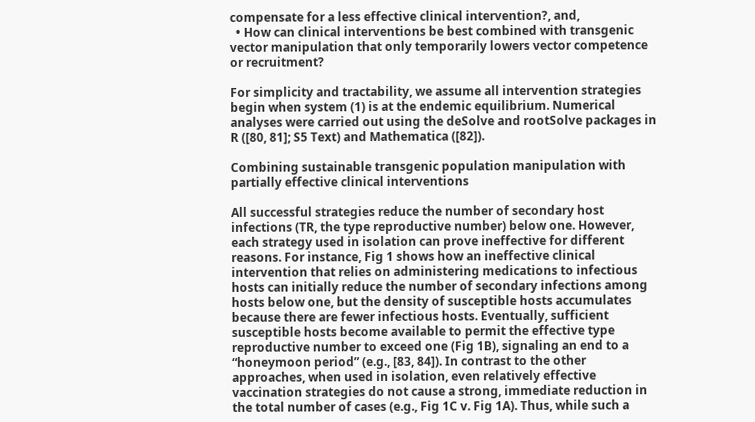compensate for a less effective clinical intervention?, and,
  • How can clinical interventions be best combined with transgenic vector manipulation that only temporarily lowers vector competence or recruitment?

For simplicity and tractability, we assume all intervention strategies begin when system (1) is at the endemic equilibrium. Numerical analyses were carried out using the deSolve and rootSolve packages in R ([80, 81]; S5 Text) and Mathematica ([82]).

Combining sustainable transgenic population manipulation with partially effective clinical interventions

All successful strategies reduce the number of secondary host infections (TR, the type reproductive number) below one. However, each strategy used in isolation can prove ineffective for different reasons. For instance, Fig 1 shows how an ineffective clinical intervention that relies on administering medications to infectious hosts can initially reduce the number of secondary infections among hosts below one, but the density of susceptible hosts accumulates because there are fewer infectious hosts. Eventually, sufficient susceptible hosts become available to permit the effective type reproductive number to exceed one (Fig 1B), signaling an end to a “honeymoon period” (e.g., [83, 84]). In contrast to the other approaches, when used in isolation, even relatively effective vaccination strategies do not cause a strong, immediate reduction in the total number of cases (e.g., Fig 1C v. Fig 1A). Thus, while such a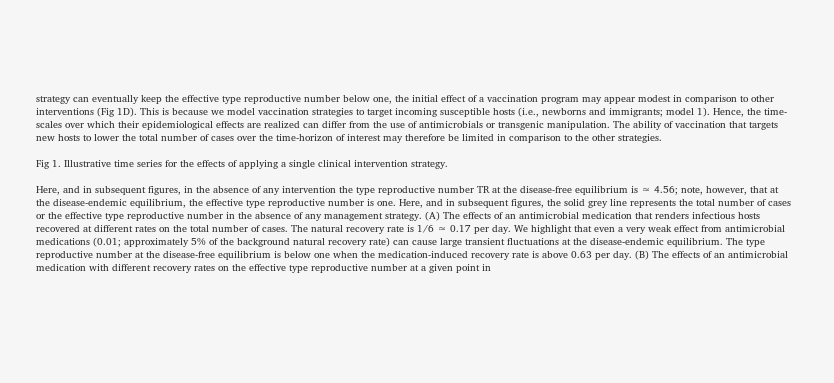strategy can eventually keep the effective type reproductive number below one, the initial effect of a vaccination program may appear modest in comparison to other interventions (Fig 1D). This is because we model vaccination strategies to target incoming susceptible hosts (i.e., newborns and immigrants; model 1). Hence, the time-scales over which their epidemiological effects are realized can differ from the use of antimicrobials or transgenic manipulation. The ability of vaccination that targets new hosts to lower the total number of cases over the time-horizon of interest may therefore be limited in comparison to the other strategies.

Fig 1. Illustrative time series for the effects of applying a single clinical intervention strategy.

Here, and in subsequent figures, in the absence of any intervention the type reproductive number TR at the disease-free equilibrium is ≈ 4.56; note, however, that at the disease-endemic equilibrium, the effective type reproductive number is one. Here, and in subsequent figures, the solid grey line represents the total number of cases or the effective type reproductive number in the absence of any management strategy. (A) The effects of an antimicrobial medication that renders infectious hosts recovered at different rates on the total number of cases. The natural recovery rate is 1/6 ≈ 0.17 per day. We highlight that even a very weak effect from antimicrobial medications (0.01; approximately 5% of the background natural recovery rate) can cause large transient fluctuations at the disease-endemic equilibrium. The type reproductive number at the disease-free equilibrium is below one when the medication-induced recovery rate is above 0.63 per day. (B) The effects of an antimicrobial medication with different recovery rates on the effective type reproductive number at a given point in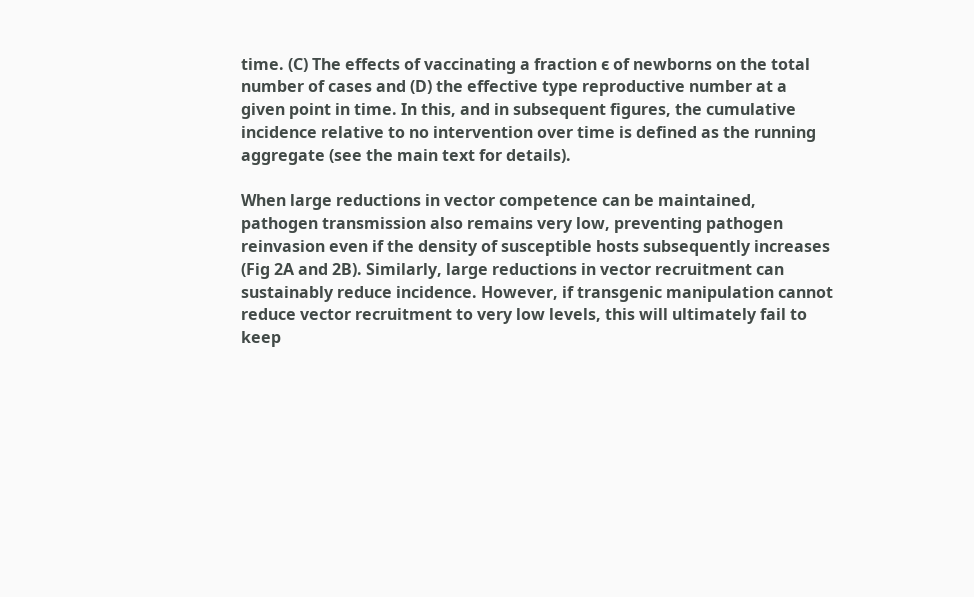time. (C) The effects of vaccinating a fraction ϵ of newborns on the total number of cases and (D) the effective type reproductive number at a given point in time. In this, and in subsequent figures, the cumulative incidence relative to no intervention over time is defined as the running aggregate (see the main text for details).

When large reductions in vector competence can be maintained, pathogen transmission also remains very low, preventing pathogen reinvasion even if the density of susceptible hosts subsequently increases (Fig 2A and 2B). Similarly, large reductions in vector recruitment can sustainably reduce incidence. However, if transgenic manipulation cannot reduce vector recruitment to very low levels, this will ultimately fail to keep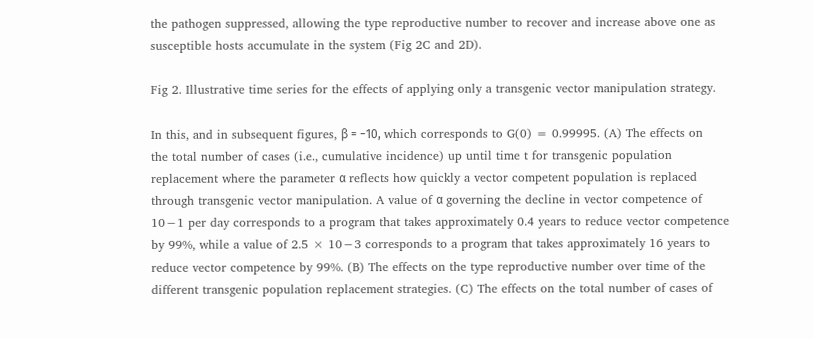the pathogen suppressed, allowing the type reproductive number to recover and increase above one as susceptible hosts accumulate in the system (Fig 2C and 2D).

Fig 2. Illustrative time series for the effects of applying only a transgenic vector manipulation strategy.

In this, and in subsequent figures, β = −10, which corresponds to G(0) = 0.99995. (A) The effects on the total number of cases (i.e., cumulative incidence) up until time t for transgenic population replacement where the parameter α reflects how quickly a vector competent population is replaced through transgenic vector manipulation. A value of α governing the decline in vector competence of 10−1 per day corresponds to a program that takes approximately 0.4 years to reduce vector competence by 99%, while a value of 2.5 × 10−3 corresponds to a program that takes approximately 16 years to reduce vector competence by 99%. (B) The effects on the type reproductive number over time of the different transgenic population replacement strategies. (C) The effects on the total number of cases of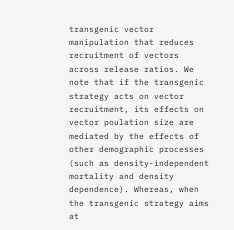transgenic vector manipulation that reduces recruitment of vectors across release ratios. We note that if the transgenic strategy acts on vector recruitment, its effects on vector poulation size are mediated by the effects of other demographic processes (such as density-independent mortality and density dependence). Whereas, when the transgenic strategy aims at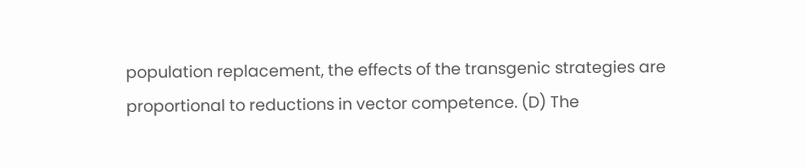population replacement, the effects of the transgenic strategies are proportional to reductions in vector competence. (D) The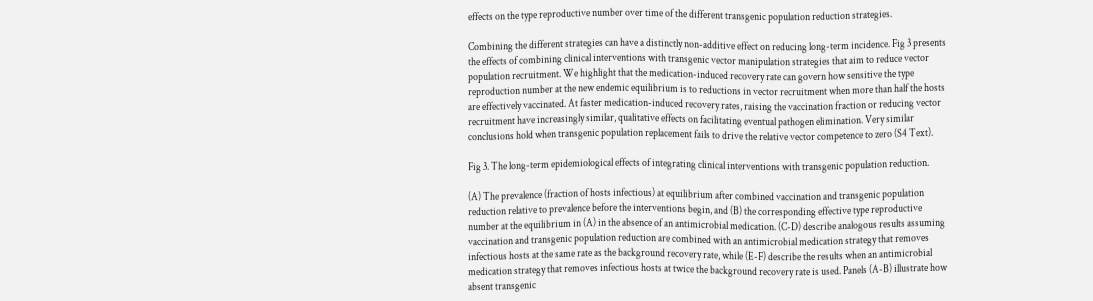effects on the type reproductive number over time of the different transgenic population reduction strategies.

Combining the different strategies can have a distinctly non-additive effect on reducing long-term incidence. Fig 3 presents the effects of combining clinical interventions with transgenic vector manipulation strategies that aim to reduce vector population recruitment. We highlight that the medication-induced recovery rate can govern how sensitive the type reproduction number at the new endemic equilibrium is to reductions in vector recruitment when more than half the hosts are effectively vaccinated. At faster medication-induced recovery rates, raising the vaccination fraction or reducing vector recruitment have increasingly similar, qualitative effects on facilitating eventual pathogen elimination. Very similar conclusions hold when transgenic population replacement fails to drive the relative vector competence to zero (S4 Text).

Fig 3. The long-term epidemiological effects of integrating clinical interventions with transgenic population reduction.

(A) The prevalence (fraction of hosts infectious) at equilibrium after combined vaccination and transgenic population reduction relative to prevalence before the interventions begin, and (B) the corresponding effective type reproductive number at the equilibrium in (A) in the absence of an antimicrobial medication. (C-D) describe analogous results assuming vaccination and transgenic population reduction are combined with an antimicrobial medication strategy that removes infectious hosts at the same rate as the background recovery rate, while (E-F) describe the results when an antimicrobial medication strategy that removes infectious hosts at twice the background recovery rate is used. Panels (A-B) illustrate how absent transgenic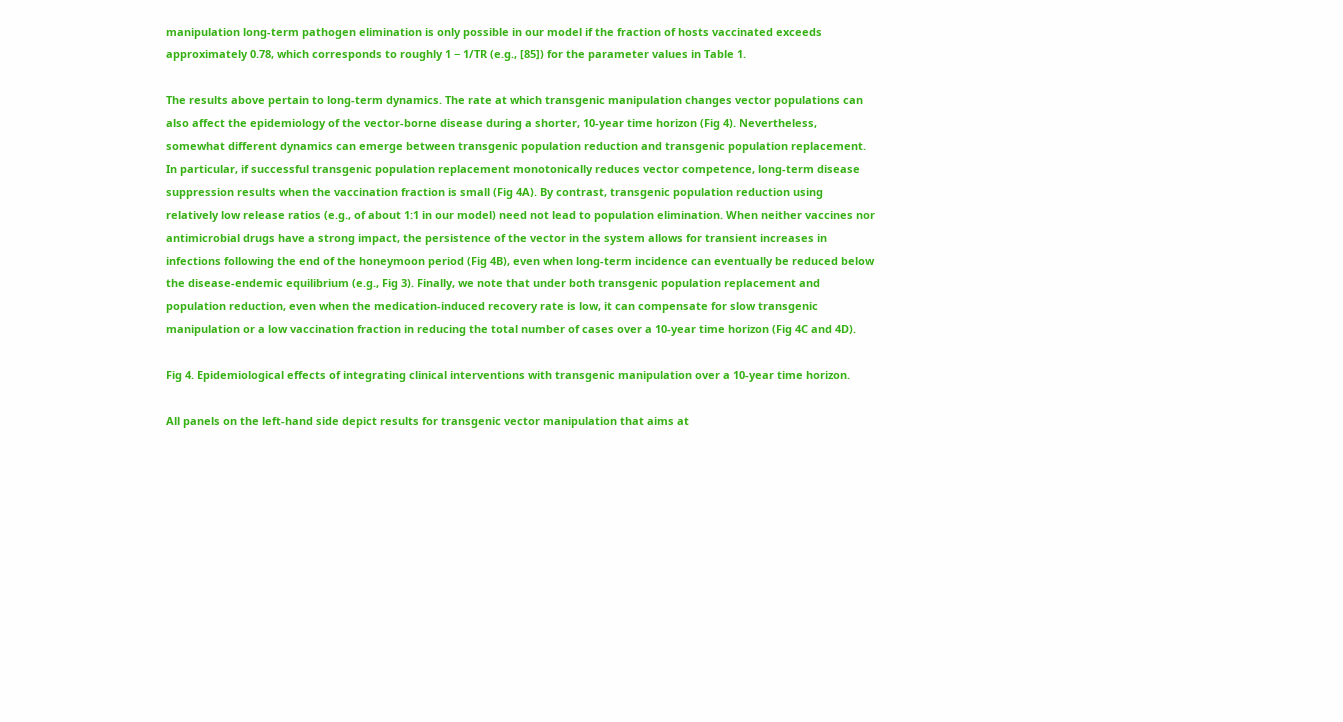manipulation long-term pathogen elimination is only possible in our model if the fraction of hosts vaccinated exceeds approximately 0.78, which corresponds to roughly 1 − 1/TR (e.g., [85]) for the parameter values in Table 1.

The results above pertain to long-term dynamics. The rate at which transgenic manipulation changes vector populations can also affect the epidemiology of the vector-borne disease during a shorter, 10-year time horizon (Fig 4). Nevertheless, somewhat different dynamics can emerge between transgenic population reduction and transgenic population replacement. In particular, if successful transgenic population replacement monotonically reduces vector competence, long-term disease suppression results when the vaccination fraction is small (Fig 4A). By contrast, transgenic population reduction using relatively low release ratios (e.g., of about 1:1 in our model) need not lead to population elimination. When neither vaccines nor antimicrobial drugs have a strong impact, the persistence of the vector in the system allows for transient increases in infections following the end of the honeymoon period (Fig 4B), even when long-term incidence can eventually be reduced below the disease-endemic equilibrium (e.g., Fig 3). Finally, we note that under both transgenic population replacement and population reduction, even when the medication-induced recovery rate is low, it can compensate for slow transgenic manipulation or a low vaccination fraction in reducing the total number of cases over a 10-year time horizon (Fig 4C and 4D).

Fig 4. Epidemiological effects of integrating clinical interventions with transgenic manipulation over a 10-year time horizon.

All panels on the left-hand side depict results for transgenic vector manipulation that aims at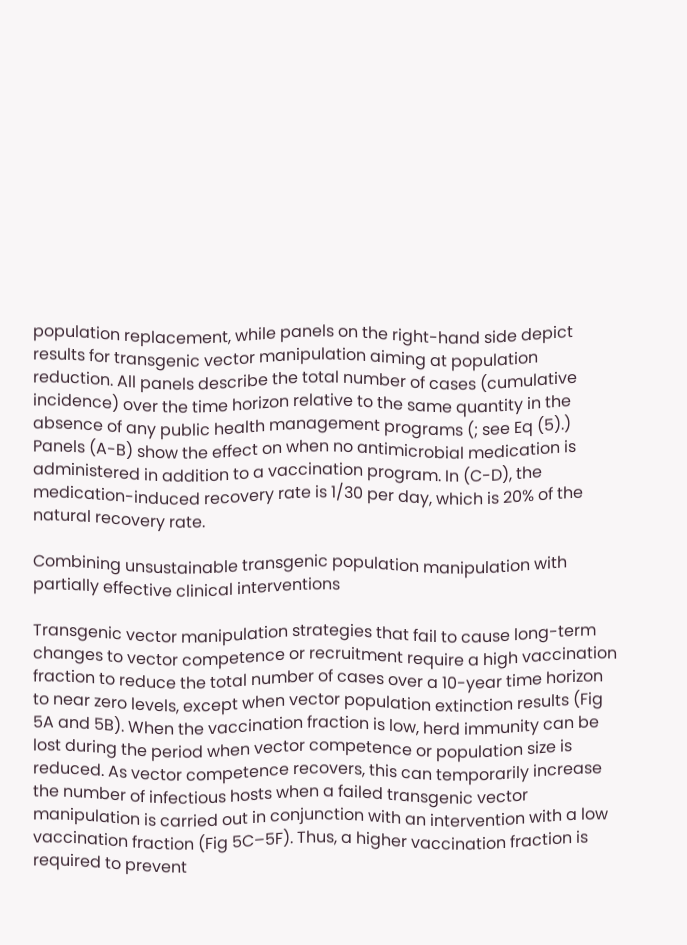population replacement, while panels on the right-hand side depict results for transgenic vector manipulation aiming at population reduction. All panels describe the total number of cases (cumulative incidence) over the time horizon relative to the same quantity in the absence of any public health management programs (; see Eq (5).) Panels (A-B) show the effect on when no antimicrobial medication is administered in addition to a vaccination program. In (C-D), the medication-induced recovery rate is 1/30 per day, which is 20% of the natural recovery rate.

Combining unsustainable transgenic population manipulation with partially effective clinical interventions

Transgenic vector manipulation strategies that fail to cause long-term changes to vector competence or recruitment require a high vaccination fraction to reduce the total number of cases over a 10-year time horizon to near zero levels, except when vector population extinction results (Fig 5A and 5B). When the vaccination fraction is low, herd immunity can be lost during the period when vector competence or population size is reduced. As vector competence recovers, this can temporarily increase the number of infectious hosts when a failed transgenic vector manipulation is carried out in conjunction with an intervention with a low vaccination fraction (Fig 5C–5F). Thus, a higher vaccination fraction is required to prevent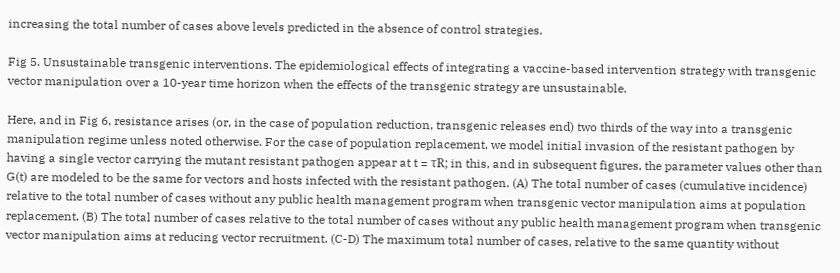increasing the total number of cases above levels predicted in the absence of control strategies.

Fig 5. Unsustainable transgenic interventions. The epidemiological effects of integrating a vaccine-based intervention strategy with transgenic vector manipulation over a 10-year time horizon when the effects of the transgenic strategy are unsustainable.

Here, and in Fig 6, resistance arises (or, in the case of population reduction, transgenic releases end) two thirds of the way into a transgenic manipulation regime unless noted otherwise. For the case of population replacement, we model initial invasion of the resistant pathogen by having a single vector carrying the mutant resistant pathogen appear at t = τR; in this, and in subsequent figures, the parameter values other than G(t) are modeled to be the same for vectors and hosts infected with the resistant pathogen. (A) The total number of cases (cumulative incidence) relative to the total number of cases without any public health management program when transgenic vector manipulation aims at population replacement. (B) The total number of cases relative to the total number of cases without any public health management program when transgenic vector manipulation aims at reducing vector recruitment. (C-D) The maximum total number of cases, relative to the same quantity without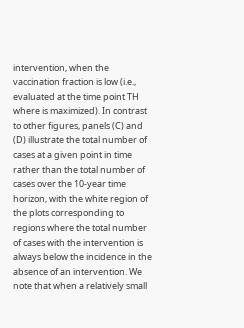intervention, when the vaccination fraction is low (i.e., evaluated at the time point TH where is maximized). In contrast to other figures, panels (C) and (D) illustrate the total number of cases at a given point in time rather than the total number of cases over the 10-year time horizon, with the white region of the plots corresponding to regions where the total number of cases with the intervention is always below the incidence in the absence of an intervention. We note that when a relatively small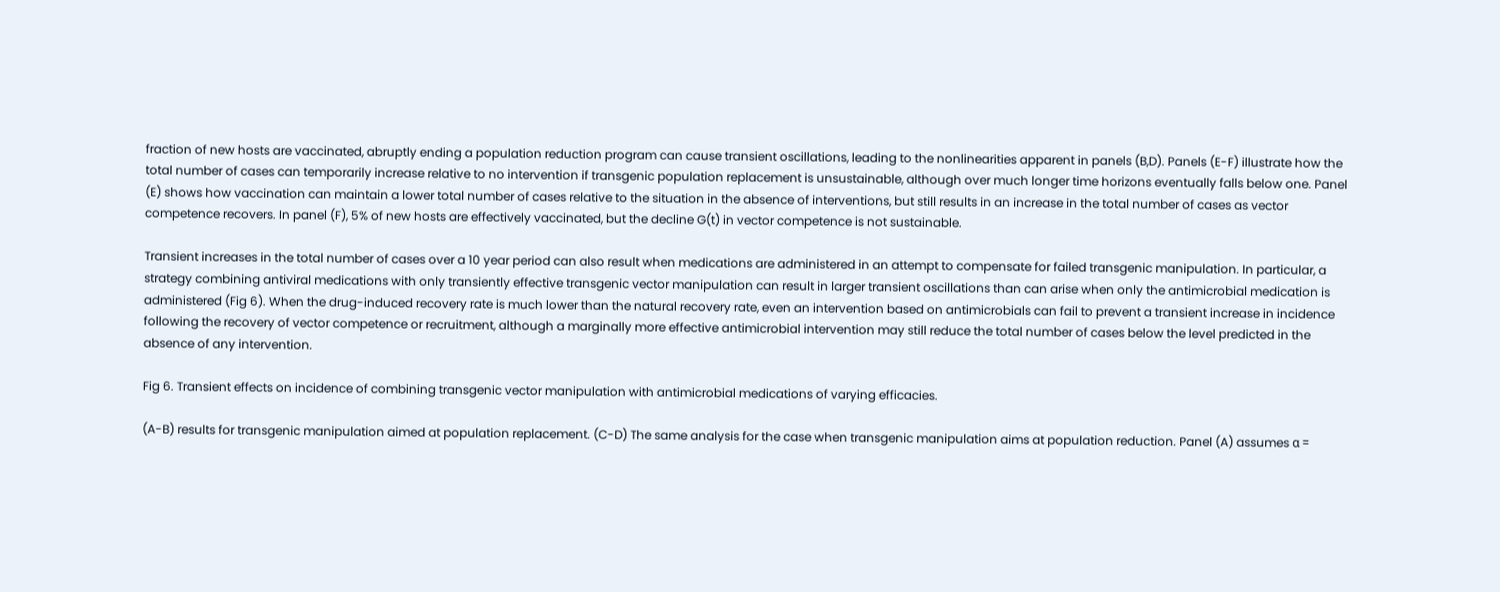fraction of new hosts are vaccinated, abruptly ending a population reduction program can cause transient oscillations, leading to the nonlinearities apparent in panels (B,D). Panels (E-F) illustrate how the total number of cases can temporarily increase relative to no intervention if transgenic population replacement is unsustainable, although over much longer time horizons eventually falls below one. Panel (E) shows how vaccination can maintain a lower total number of cases relative to the situation in the absence of interventions, but still results in an increase in the total number of cases as vector competence recovers. In panel (F), 5% of new hosts are effectively vaccinated, but the decline G(t) in vector competence is not sustainable.

Transient increases in the total number of cases over a 10 year period can also result when medications are administered in an attempt to compensate for failed transgenic manipulation. In particular, a strategy combining antiviral medications with only transiently effective transgenic vector manipulation can result in larger transient oscillations than can arise when only the antimicrobial medication is administered (Fig 6). When the drug-induced recovery rate is much lower than the natural recovery rate, even an intervention based on antimicrobials can fail to prevent a transient increase in incidence following the recovery of vector competence or recruitment, although a marginally more effective antimicrobial intervention may still reduce the total number of cases below the level predicted in the absence of any intervention.

Fig 6. Transient effects on incidence of combining transgenic vector manipulation with antimicrobial medications of varying efficacies.

(A-B) results for transgenic manipulation aimed at population replacement. (C-D) The same analysis for the case when transgenic manipulation aims at population reduction. Panel (A) assumes α =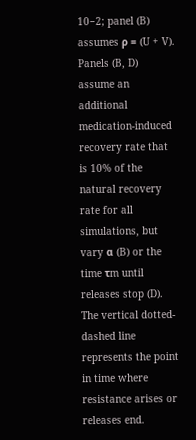10−2; panel (B) assumes ρ = (U + V). Panels (B, D) assume an additional medication-induced recovery rate that is 10% of the natural recovery rate for all simulations, but vary α (B) or the time τm until releases stop (D). The vertical dotted-dashed line represents the point in time where resistance arises or releases end.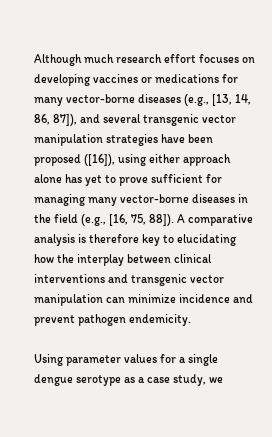Although much research effort focuses on developing vaccines or medications for many vector-borne diseases (e.g., [13, 14, 86, 87]), and several transgenic vector manipulation strategies have been proposed ([16]), using either approach alone has yet to prove sufficient for managing many vector-borne diseases in the field (e.g., [16, 75, 88]). A comparative analysis is therefore key to elucidating how the interplay between clinical interventions and transgenic vector manipulation can minimize incidence and prevent pathogen endemicity.

Using parameter values for a single dengue serotype as a case study, we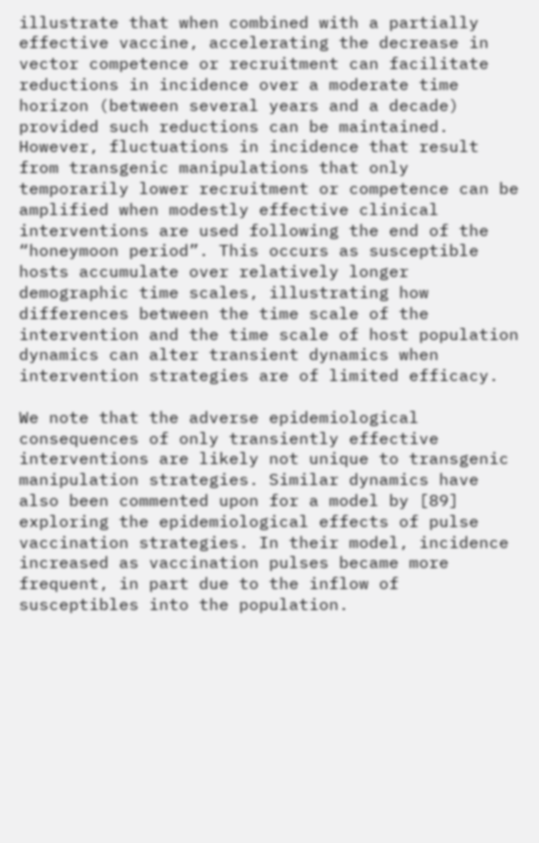illustrate that when combined with a partially effective vaccine, accelerating the decrease in vector competence or recruitment can facilitate reductions in incidence over a moderate time horizon (between several years and a decade) provided such reductions can be maintained. However, fluctuations in incidence that result from transgenic manipulations that only temporarily lower recruitment or competence can be amplified when modestly effective clinical interventions are used following the end of the “honeymoon period”. This occurs as susceptible hosts accumulate over relatively longer demographic time scales, illustrating how differences between the time scale of the intervention and the time scale of host population dynamics can alter transient dynamics when intervention strategies are of limited efficacy.

We note that the adverse epidemiological consequences of only transiently effective interventions are likely not unique to transgenic manipulation strategies. Similar dynamics have also been commented upon for a model by [89] exploring the epidemiological effects of pulse vaccination strategies. In their model, incidence increased as vaccination pulses became more frequent, in part due to the inflow of susceptibles into the population.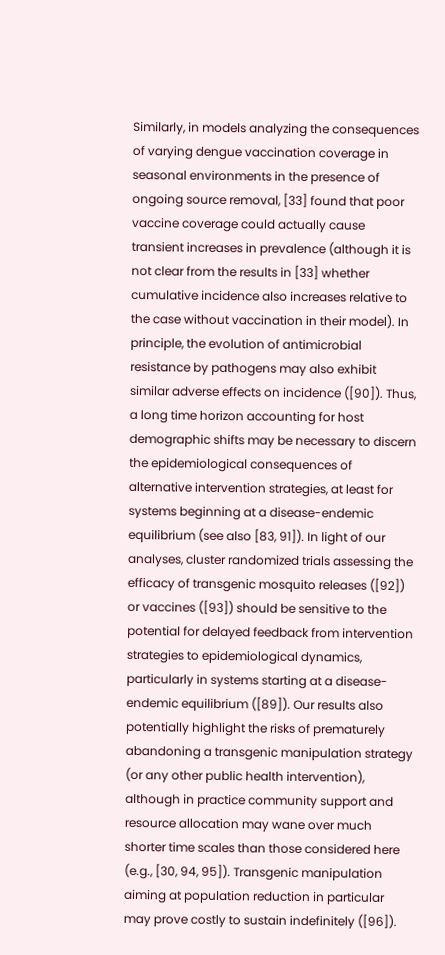Similarly, in models analyzing the consequences of varying dengue vaccination coverage in seasonal environments in the presence of ongoing source removal, [33] found that poor vaccine coverage could actually cause transient increases in prevalence (although it is not clear from the results in [33] whether cumulative incidence also increases relative to the case without vaccination in their model). In principle, the evolution of antimicrobial resistance by pathogens may also exhibit similar adverse effects on incidence ([90]). Thus, a long time horizon accounting for host demographic shifts may be necessary to discern the epidemiological consequences of alternative intervention strategies, at least for systems beginning at a disease-endemic equilibrium (see also [83, 91]). In light of our analyses, cluster randomized trials assessing the efficacy of transgenic mosquito releases ([92]) or vaccines ([93]) should be sensitive to the potential for delayed feedback from intervention strategies to epidemiological dynamics, particularly in systems starting at a disease-endemic equilibrium ([89]). Our results also potentially highlight the risks of prematurely abandoning a transgenic manipulation strategy (or any other public health intervention), although in practice community support and resource allocation may wane over much shorter time scales than those considered here (e.g., [30, 94, 95]). Transgenic manipulation aiming at population reduction in particular may prove costly to sustain indefinitely ([96]).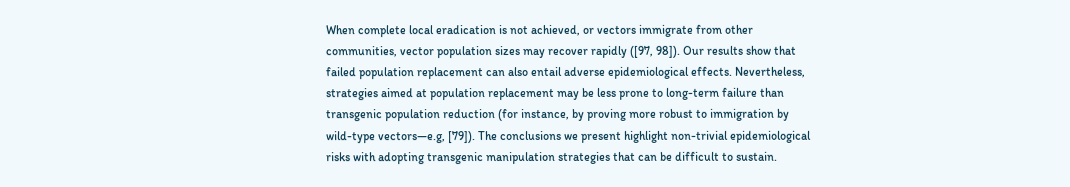When complete local eradication is not achieved, or vectors immigrate from other communities, vector population sizes may recover rapidly ([97, 98]). Our results show that failed population replacement can also entail adverse epidemiological effects. Nevertheless, strategies aimed at population replacement may be less prone to long-term failure than transgenic population reduction (for instance, by proving more robust to immigration by wild-type vectors—e.g, [79]). The conclusions we present highlight non-trivial epidemiological risks with adopting transgenic manipulation strategies that can be difficult to sustain.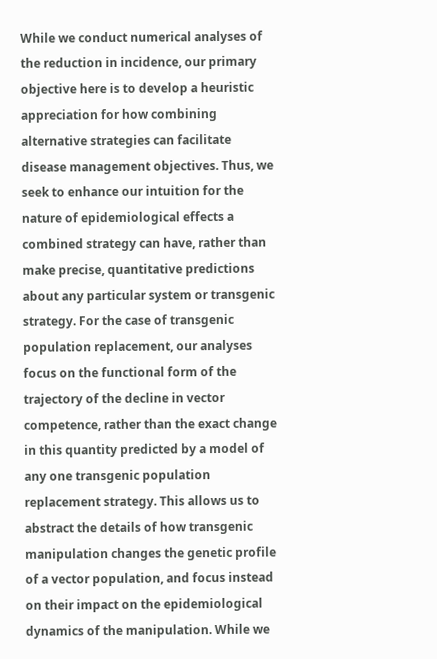While we conduct numerical analyses of the reduction in incidence, our primary objective here is to develop a heuristic appreciation for how combining alternative strategies can facilitate disease management objectives. Thus, we seek to enhance our intuition for the nature of epidemiological effects a combined strategy can have, rather than make precise, quantitative predictions about any particular system or transgenic strategy. For the case of transgenic population replacement, our analyses focus on the functional form of the trajectory of the decline in vector competence, rather than the exact change in this quantity predicted by a model of any one transgenic population replacement strategy. This allows us to abstract the details of how transgenic manipulation changes the genetic profile of a vector population, and focus instead on their impact on the epidemiological dynamics of the manipulation. While we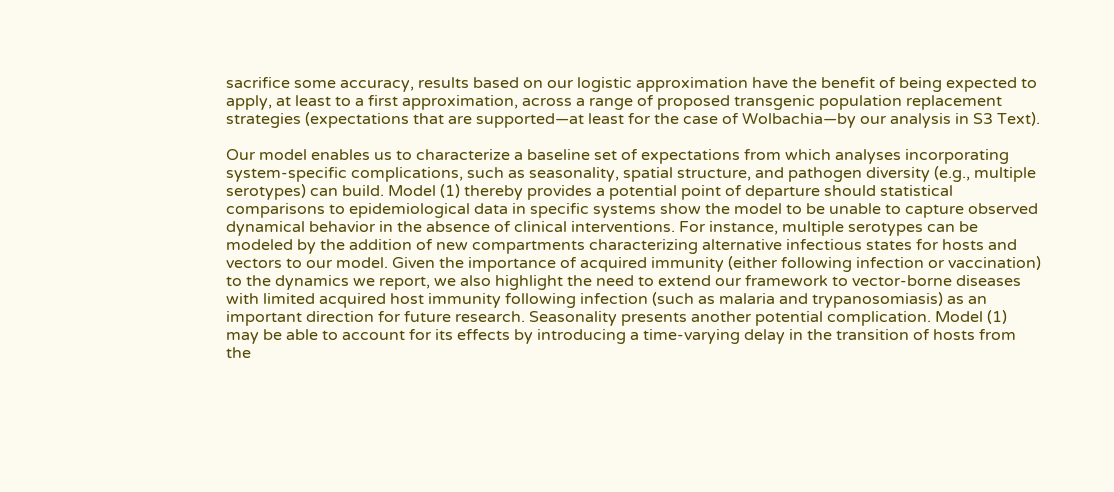sacrifice some accuracy, results based on our logistic approximation have the benefit of being expected to apply, at least to a first approximation, across a range of proposed transgenic population replacement strategies (expectations that are supported—at least for the case of Wolbachia—by our analysis in S3 Text).

Our model enables us to characterize a baseline set of expectations from which analyses incorporating system-specific complications, such as seasonality, spatial structure, and pathogen diversity (e.g., multiple serotypes) can build. Model (1) thereby provides a potential point of departure should statistical comparisons to epidemiological data in specific systems show the model to be unable to capture observed dynamical behavior in the absence of clinical interventions. For instance, multiple serotypes can be modeled by the addition of new compartments characterizing alternative infectious states for hosts and vectors to our model. Given the importance of acquired immunity (either following infection or vaccination) to the dynamics we report, we also highlight the need to extend our framework to vector-borne diseases with limited acquired host immunity following infection (such as malaria and trypanosomiasis) as an important direction for future research. Seasonality presents another potential complication. Model (1) may be able to account for its effects by introducing a time-varying delay in the transition of hosts from the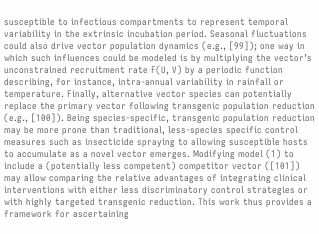susceptible to infectious compartments to represent temporal variability in the extrinsic incubation period. Seasonal fluctuations could also drive vector population dynamics (e.g., [99]); one way in which such influences could be modeled is by multiplying the vector’s unconstrained recruitment rate F(U, V) by a periodic function describing, for instance, intra-annual variability in rainfall or temperature. Finally, alternative vector species can potentially replace the primary vector following transgenic population reduction (e.g., [100]). Being species-specific, transgenic population reduction may be more prone than traditional, less-species specific control measures such as insecticide spraying to allowing susceptible hosts to accumulate as a novel vector emerges. Modifying model (1) to include a (potentially less competent) competitor vector ([101]) may allow comparing the relative advantages of integrating clinical interventions with either less discriminatory control strategies or with highly targeted transgenic reduction. This work thus provides a framework for ascertaining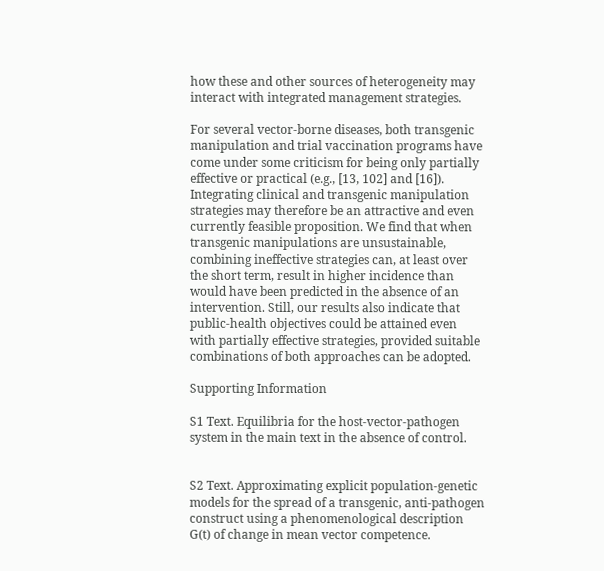how these and other sources of heterogeneity may interact with integrated management strategies.

For several vector-borne diseases, both transgenic manipulation and trial vaccination programs have come under some criticism for being only partially effective or practical (e.g., [13, 102] and [16]). Integrating clinical and transgenic manipulation strategies may therefore be an attractive and even currently feasible proposition. We find that when transgenic manipulations are unsustainable, combining ineffective strategies can, at least over the short term, result in higher incidence than would have been predicted in the absence of an intervention. Still, our results also indicate that public-health objectives could be attained even with partially effective strategies, provided suitable combinations of both approaches can be adopted.

Supporting Information

S1 Text. Equilibria for the host-vector-pathogen system in the main text in the absence of control.


S2 Text. Approximating explicit population-genetic models for the spread of a transgenic, anti-pathogen construct using a phenomenological description G(t) of change in mean vector competence.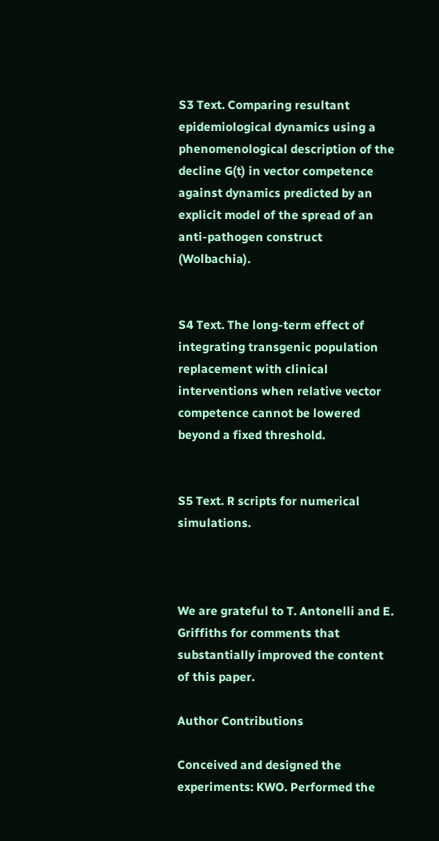S3 Text. Comparing resultant epidemiological dynamics using a phenomenological description of the decline G(t) in vector competence against dynamics predicted by an explicit model of the spread of an anti-pathogen construct (Wolbachia).


S4 Text. The long-term effect of integrating transgenic population replacement with clinical interventions when relative vector competence cannot be lowered beyond a fixed threshold.


S5 Text. R scripts for numerical simulations.



We are grateful to T. Antonelli and E. Griffiths for comments that substantially improved the content of this paper.

Author Contributions

Conceived and designed the experiments: KWO. Performed the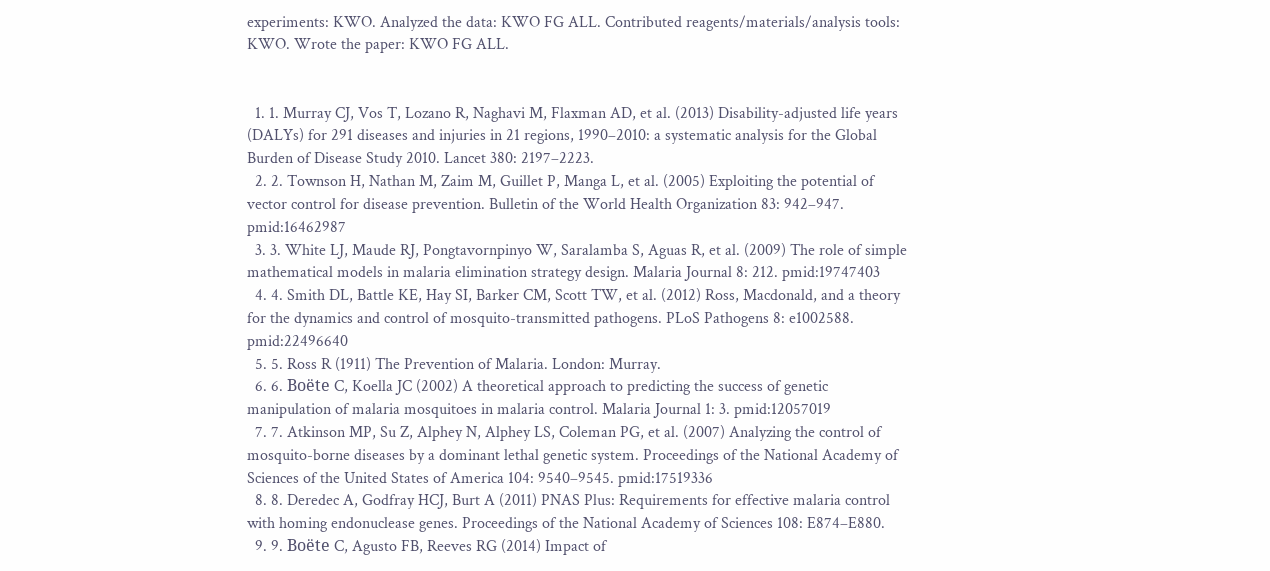experiments: KWO. Analyzed the data: KWO FG ALL. Contributed reagents/materials/analysis tools: KWO. Wrote the paper: KWO FG ALL.


  1. 1. Murray CJ, Vos T, Lozano R, Naghavi M, Flaxman AD, et al. (2013) Disability-adjusted life years (DALYs) for 291 diseases and injuries in 21 regions, 1990–2010: a systematic analysis for the Global Burden of Disease Study 2010. Lancet 380: 2197–2223.
  2. 2. Townson H, Nathan M, Zaim M, Guillet P, Manga L, et al. (2005) Exploiting the potential of vector control for disease prevention. Bulletin of the World Health Organization 83: 942–947. pmid:16462987
  3. 3. White LJ, Maude RJ, Pongtavornpinyo W, Saralamba S, Aguas R, et al. (2009) The role of simple mathematical models in malaria elimination strategy design. Malaria Journal 8: 212. pmid:19747403
  4. 4. Smith DL, Battle KE, Hay SI, Barker CM, Scott TW, et al. (2012) Ross, Macdonald, and a theory for the dynamics and control of mosquito-transmitted pathogens. PLoS Pathogens 8: e1002588. pmid:22496640
  5. 5. Ross R (1911) The Prevention of Malaria. London: Murray.
  6. 6. Boëte C, Koella JC (2002) A theoretical approach to predicting the success of genetic manipulation of malaria mosquitoes in malaria control. Malaria Journal 1: 3. pmid:12057019
  7. 7. Atkinson MP, Su Z, Alphey N, Alphey LS, Coleman PG, et al. (2007) Analyzing the control of mosquito-borne diseases by a dominant lethal genetic system. Proceedings of the National Academy of Sciences of the United States of America 104: 9540–9545. pmid:17519336
  8. 8. Deredec A, Godfray HCJ, Burt A (2011) PNAS Plus: Requirements for effective malaria control with homing endonuclease genes. Proceedings of the National Academy of Sciences 108: E874–E880.
  9. 9. Boëte C, Agusto FB, Reeves RG (2014) Impact of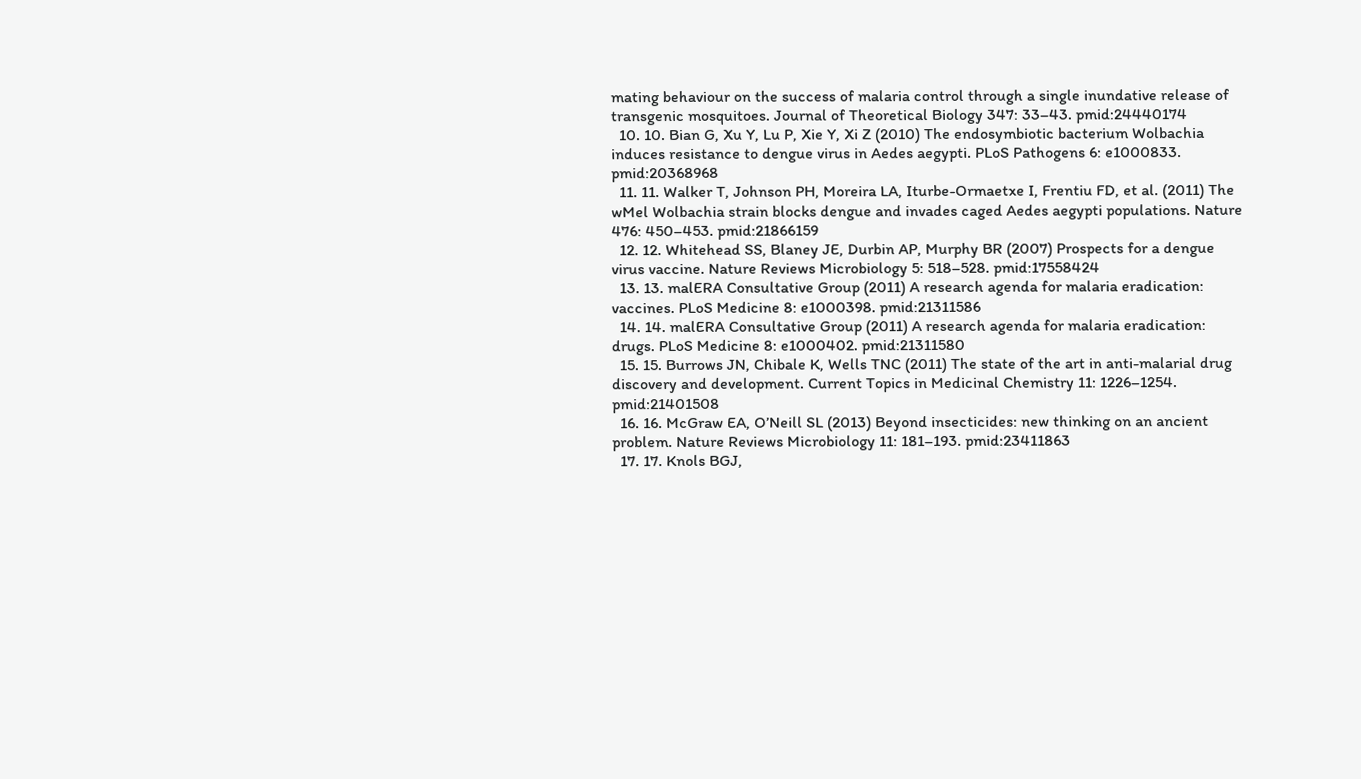mating behaviour on the success of malaria control through a single inundative release of transgenic mosquitoes. Journal of Theoretical Biology 347: 33–43. pmid:24440174
  10. 10. Bian G, Xu Y, Lu P, Xie Y, Xi Z (2010) The endosymbiotic bacterium Wolbachia induces resistance to dengue virus in Aedes aegypti. PLoS Pathogens 6: e1000833. pmid:20368968
  11. 11. Walker T, Johnson PH, Moreira LA, Iturbe-Ormaetxe I, Frentiu FD, et al. (2011) The wMel Wolbachia strain blocks dengue and invades caged Aedes aegypti populations. Nature 476: 450–453. pmid:21866159
  12. 12. Whitehead SS, Blaney JE, Durbin AP, Murphy BR (2007) Prospects for a dengue virus vaccine. Nature Reviews Microbiology 5: 518–528. pmid:17558424
  13. 13. malERA Consultative Group (2011) A research agenda for malaria eradication: vaccines. PLoS Medicine 8: e1000398. pmid:21311586
  14. 14. malERA Consultative Group (2011) A research agenda for malaria eradication: drugs. PLoS Medicine 8: e1000402. pmid:21311580
  15. 15. Burrows JN, Chibale K, Wells TNC (2011) The state of the art in anti-malarial drug discovery and development. Current Topics in Medicinal Chemistry 11: 1226–1254. pmid:21401508
  16. 16. McGraw EA, O’Neill SL (2013) Beyond insecticides: new thinking on an ancient problem. Nature Reviews Microbiology 11: 181–193. pmid:23411863
  17. 17. Knols BGJ,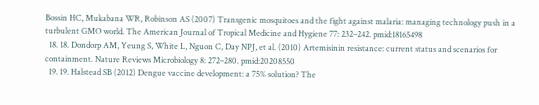Bossin HC, Mukabana WR, Robinson AS (2007) Transgenic mosquitoes and the fight against malaria: managing technology push in a turbulent GMO world. The American Journal of Tropical Medicine and Hygiene 77: 232–242. pmid:18165498
  18. 18. Dondorp AM, Yeung S, White L, Nguon C, Day NPJ, et al. (2010) Artemisinin resistance: current status and scenarios for containment. Nature Reviews Microbiology 8: 272–280. pmid:20208550
  19. 19. Halstead SB (2012) Dengue vaccine development: a 75% solution? The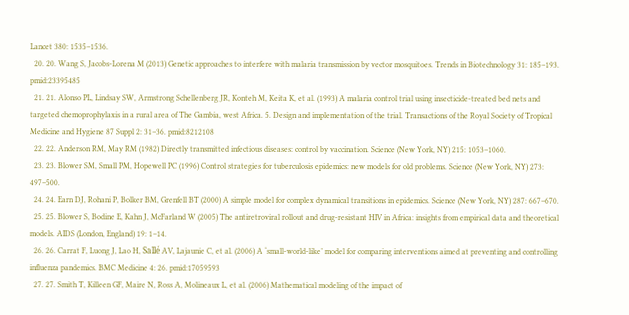Lancet 380: 1535–1536.
  20. 20. Wang S, Jacobs-Lorena M (2013) Genetic approaches to interfere with malaria transmission by vector mosquitoes. Trends in Biotechnology 31: 185–193. pmid:23395485
  21. 21. Alonso PL, Lindsay SW, Armstrong Schellenberg JR, Konteh M, Keita K, et al. (1993) A malaria control trial using insecticide-treated bed nets and targeted chemoprophylaxis in a rural area of The Gambia, west Africa. 5. Design and implementation of the trial. Transactions of the Royal Society of Tropical Medicine and Hygiene 87 Suppl 2: 31–36. pmid:8212108
  22. 22. Anderson RM, May RM (1982) Directly transmitted infectious diseases: control by vaccination. Science (New York, NY) 215: 1053–1060.
  23. 23. Blower SM, Small PM, Hopewell PC (1996) Control strategies for tuberculosis epidemics: new models for old problems. Science (New York, NY) 273: 497–500.
  24. 24. Earn DJ, Rohani P, Bolker BM, Grenfell BT (2000) A simple model for complex dynamical transitions in epidemics. Science (New York, NY) 287: 667–670.
  25. 25. Blower S, Bodine E, Kahn J, McFarland W (2005) The antiretroviral rollout and drug-resistant HIV in Africa: insights from empirical data and theoretical models. AIDS (London, England) 19: 1–14.
  26. 26. Carrat F, Luong J, Lao H, Sallé AV, Lajaunie C, et al. (2006) A ‘small-world-like’ model for comparing interventions aimed at preventing and controlling influenza pandemics. BMC Medicine 4: 26. pmid:17059593
  27. 27. Smith T, Killeen GF, Maire N, Ross A, Molineaux L, et al. (2006) Mathematical modeling of the impact of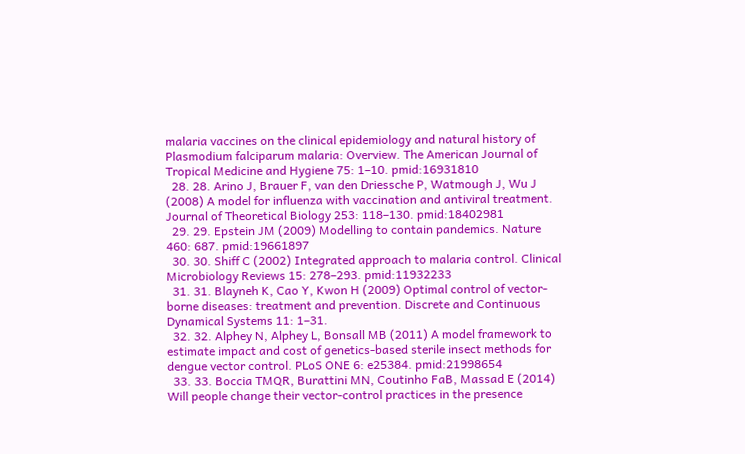malaria vaccines on the clinical epidemiology and natural history of Plasmodium falciparum malaria: Overview. The American Journal of Tropical Medicine and Hygiene 75: 1–10. pmid:16931810
  28. 28. Arino J, Brauer F, van den Driessche P, Watmough J, Wu J (2008) A model for influenza with vaccination and antiviral treatment. Journal of Theoretical Biology 253: 118–130. pmid:18402981
  29. 29. Epstein JM (2009) Modelling to contain pandemics. Nature 460: 687. pmid:19661897
  30. 30. Shiff C (2002) Integrated approach to malaria control. Clinical Microbiology Reviews 15: 278–293. pmid:11932233
  31. 31. Blayneh K, Cao Y, Kwon H (2009) Optimal control of vector-borne diseases: treatment and prevention. Discrete and Continuous Dynamical Systems 11: 1–31.
  32. 32. Alphey N, Alphey L, Bonsall MB (2011) A model framework to estimate impact and cost of genetics-based sterile insect methods for dengue vector control. PLoS ONE 6: e25384. pmid:21998654
  33. 33. Boccia TMQR, Burattini MN, Coutinho FaB, Massad E (2014) Will people change their vector-control practices in the presence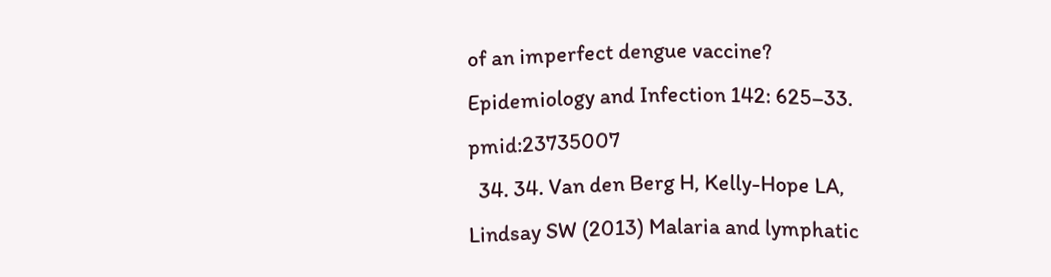of an imperfect dengue vaccine? Epidemiology and Infection 142: 625–33. pmid:23735007
  34. 34. Van den Berg H, Kelly-Hope LA, Lindsay SW (2013) Malaria and lymphatic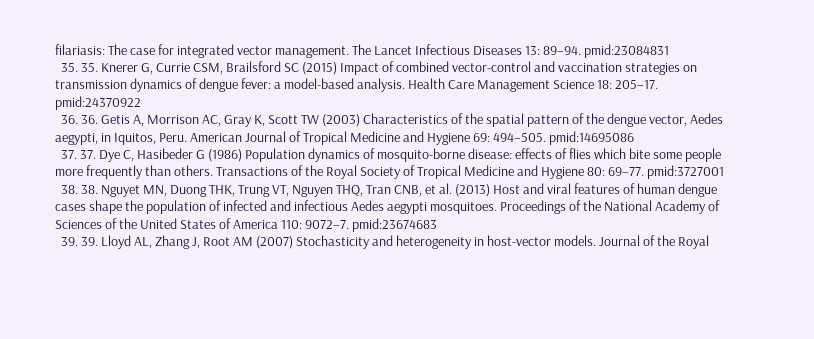filariasis: The case for integrated vector management. The Lancet Infectious Diseases 13: 89–94. pmid:23084831
  35. 35. Knerer G, Currie CSM, Brailsford SC (2015) Impact of combined vector-control and vaccination strategies on transmission dynamics of dengue fever: a model-based analysis. Health Care Management Science 18: 205–17. pmid:24370922
  36. 36. Getis A, Morrison AC, Gray K, Scott TW (2003) Characteristics of the spatial pattern of the dengue vector, Aedes aegypti, in Iquitos, Peru. American Journal of Tropical Medicine and Hygiene 69: 494–505. pmid:14695086
  37. 37. Dye C, Hasibeder G (1986) Population dynamics of mosquito-borne disease: effects of flies which bite some people more frequently than others. Transactions of the Royal Society of Tropical Medicine and Hygiene 80: 69–77. pmid:3727001
  38. 38. Nguyet MN, Duong THK, Trung VT, Nguyen THQ, Tran CNB, et al. (2013) Host and viral features of human dengue cases shape the population of infected and infectious Aedes aegypti mosquitoes. Proceedings of the National Academy of Sciences of the United States of America 110: 9072–7. pmid:23674683
  39. 39. Lloyd AL, Zhang J, Root AM (2007) Stochasticity and heterogeneity in host-vector models. Journal of the Royal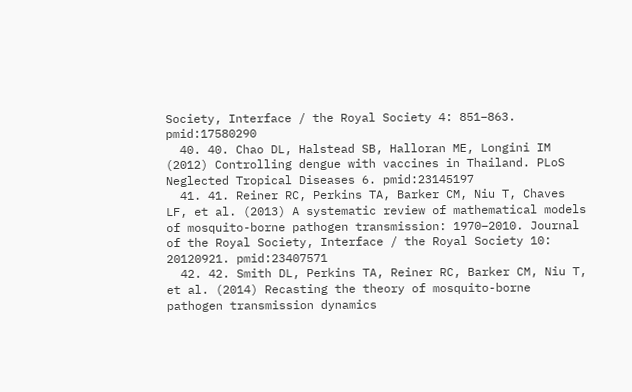Society, Interface / the Royal Society 4: 851–863. pmid:17580290
  40. 40. Chao DL, Halstead SB, Halloran ME, Longini IM (2012) Controlling dengue with vaccines in Thailand. PLoS Neglected Tropical Diseases 6. pmid:23145197
  41. 41. Reiner RC, Perkins TA, Barker CM, Niu T, Chaves LF, et al. (2013) A systematic review of mathematical models of mosquito-borne pathogen transmission: 1970–2010. Journal of the Royal Society, Interface / the Royal Society 10: 20120921. pmid:23407571
  42. 42. Smith DL, Perkins TA, Reiner RC, Barker CM, Niu T, et al. (2014) Recasting the theory of mosquito-borne pathogen transmission dynamics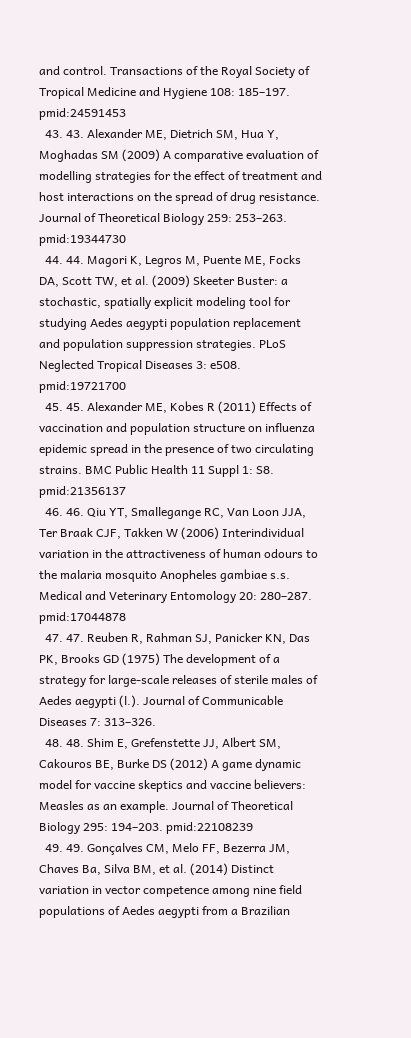and control. Transactions of the Royal Society of Tropical Medicine and Hygiene 108: 185–197. pmid:24591453
  43. 43. Alexander ME, Dietrich SM, Hua Y, Moghadas SM (2009) A comparative evaluation of modelling strategies for the effect of treatment and host interactions on the spread of drug resistance. Journal of Theoretical Biology 259: 253–263. pmid:19344730
  44. 44. Magori K, Legros M, Puente ME, Focks DA, Scott TW, et al. (2009) Skeeter Buster: a stochastic, spatially explicit modeling tool for studying Aedes aegypti population replacement and population suppression strategies. PLoS Neglected Tropical Diseases 3: e508. pmid:19721700
  45. 45. Alexander ME, Kobes R (2011) Effects of vaccination and population structure on influenza epidemic spread in the presence of two circulating strains. BMC Public Health 11 Suppl 1: S8. pmid:21356137
  46. 46. Qiu YT, Smallegange RC, Van Loon JJA, Ter Braak CJF, Takken W (2006) Interindividual variation in the attractiveness of human odours to the malaria mosquito Anopheles gambiae s.s. Medical and Veterinary Entomology 20: 280–287. pmid:17044878
  47. 47. Reuben R, Rahman SJ, Panicker KN, Das PK, Brooks GD (1975) The development of a strategy for large-scale releases of sterile males of Aedes aegypti (l.). Journal of Communicable Diseases 7: 313–326.
  48. 48. Shim E, Grefenstette JJ, Albert SM, Cakouros BE, Burke DS (2012) A game dynamic model for vaccine skeptics and vaccine believers: Measles as an example. Journal of Theoretical Biology 295: 194–203. pmid:22108239
  49. 49. Gonçalves CM, Melo FF, Bezerra JM, Chaves Ba, Silva BM, et al. (2014) Distinct variation in vector competence among nine field populations of Aedes aegypti from a Brazilian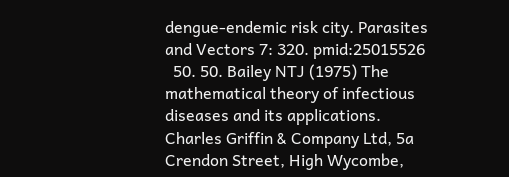dengue-endemic risk city. Parasites and Vectors 7: 320. pmid:25015526
  50. 50. Bailey NTJ (1975) The mathematical theory of infectious diseases and its applications. Charles Griffin & Company Ltd, 5a Crendon Street, High Wycombe,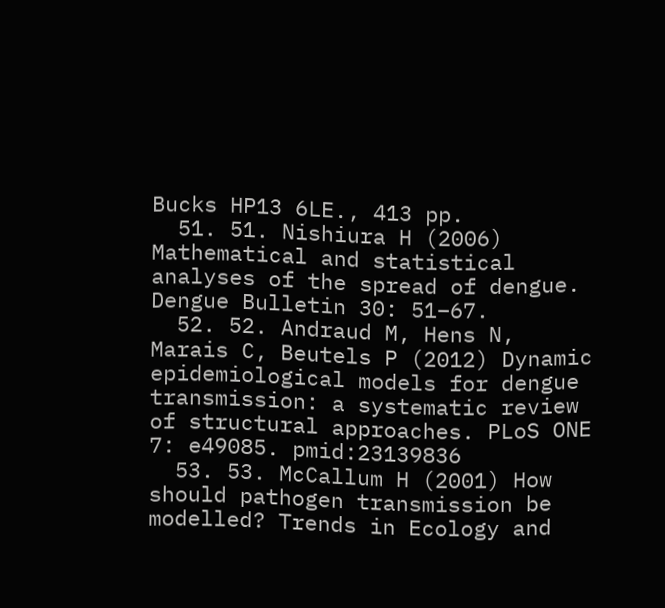Bucks HP13 6LE., 413 pp.
  51. 51. Nishiura H (2006) Mathematical and statistical analyses of the spread of dengue. Dengue Bulletin 30: 51–67.
  52. 52. Andraud M, Hens N, Marais C, Beutels P (2012) Dynamic epidemiological models for dengue transmission: a systematic review of structural approaches. PLoS ONE 7: e49085. pmid:23139836
  53. 53. McCallum H (2001) How should pathogen transmission be modelled? Trends in Ecology and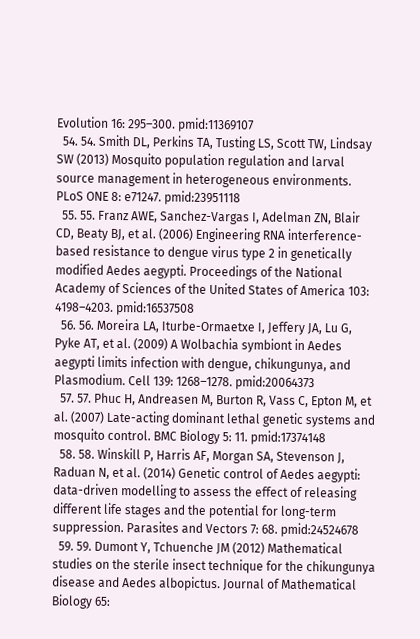Evolution 16: 295–300. pmid:11369107
  54. 54. Smith DL, Perkins TA, Tusting LS, Scott TW, Lindsay SW (2013) Mosquito population regulation and larval source management in heterogeneous environments. PLoS ONE 8: e71247. pmid:23951118
  55. 55. Franz AWE, Sanchez-Vargas I, Adelman ZN, Blair CD, Beaty BJ, et al. (2006) Engineering RNA interference-based resistance to dengue virus type 2 in genetically modified Aedes aegypti. Proceedings of the National Academy of Sciences of the United States of America 103: 4198–4203. pmid:16537508
  56. 56. Moreira LA, Iturbe-Ormaetxe I, Jeffery JA, Lu G, Pyke AT, et al. (2009) A Wolbachia symbiont in Aedes aegypti limits infection with dengue, chikungunya, and Plasmodium. Cell 139: 1268–1278. pmid:20064373
  57. 57. Phuc H, Andreasen M, Burton R, Vass C, Epton M, et al. (2007) Late-acting dominant lethal genetic systems and mosquito control. BMC Biology 5: 11. pmid:17374148
  58. 58. Winskill P, Harris AF, Morgan SA, Stevenson J, Raduan N, et al. (2014) Genetic control of Aedes aegypti: data-driven modelling to assess the effect of releasing different life stages and the potential for long-term suppression. Parasites and Vectors 7: 68. pmid:24524678
  59. 59. Dumont Y, Tchuenche JM (2012) Mathematical studies on the sterile insect technique for the chikungunya disease and Aedes albopictus. Journal of Mathematical Biology 65: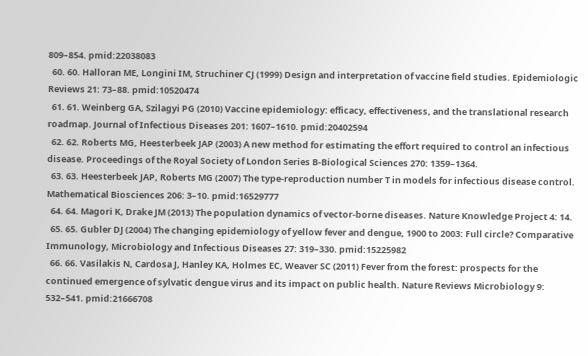809–854. pmid:22038083
  60. 60. Halloran ME, Longini IM, Struchiner CJ (1999) Design and interpretation of vaccine field studies. Epidemiologic Reviews 21: 73–88. pmid:10520474
  61. 61. Weinberg GA, Szilagyi PG (2010) Vaccine epidemiology: efficacy, effectiveness, and the translational research roadmap. Journal of Infectious Diseases 201: 1607–1610. pmid:20402594
  62. 62. Roberts MG, Heesterbeek JAP (2003) A new method for estimating the effort required to control an infectious disease. Proceedings of the Royal Society of London Series B-Biological Sciences 270: 1359–1364.
  63. 63. Heesterbeek JAP, Roberts MG (2007) The type-reproduction number T in models for infectious disease control. Mathematical Biosciences 206: 3–10. pmid:16529777
  64. 64. Magori K, Drake JM (2013) The population dynamics of vector-borne diseases. Nature Knowledge Project 4: 14.
  65. 65. Gubler DJ (2004) The changing epidemiology of yellow fever and dengue, 1900 to 2003: Full circle? Comparative Immunology, Microbiology and Infectious Diseases 27: 319–330. pmid:15225982
  66. 66. Vasilakis N, Cardosa J, Hanley KA, Holmes EC, Weaver SC (2011) Fever from the forest: prospects for the continued emergence of sylvatic dengue virus and its impact on public health. Nature Reviews Microbiology 9: 532–541. pmid:21666708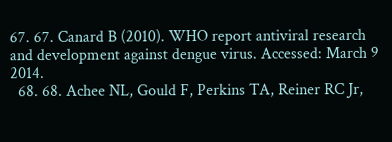67. 67. Canard B (2010). WHO report antiviral research and development against dengue virus. Accessed: March 9 2014.
  68. 68. Achee NL, Gould F, Perkins TA, Reiner RC Jr,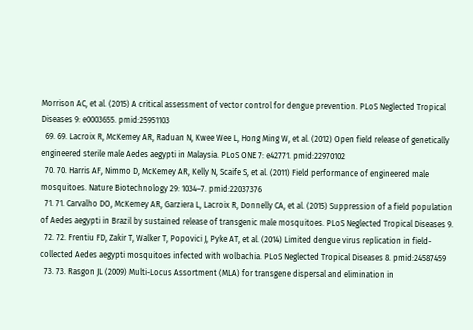Morrison AC, et al. (2015) A critical assessment of vector control for dengue prevention. PLoS Neglected Tropical Diseases 9: e0003655. pmid:25951103
  69. 69. Lacroix R, McKemey AR, Raduan N, Kwee Wee L, Hong Ming W, et al. (2012) Open field release of genetically engineered sterile male Aedes aegypti in Malaysia. PLoS ONE 7: e42771. pmid:22970102
  70. 70. Harris AF, Nimmo D, McKemey AR, Kelly N, Scaife S, et al. (2011) Field performance of engineered male mosquitoes. Nature Biotechnology 29: 1034–7. pmid:22037376
  71. 71. Carvalho DO, McKemey AR, Garziera L, Lacroix R, Donnelly CA, et al. (2015) Suppression of a field population of Aedes aegypti in Brazil by sustained release of transgenic male mosquitoes. PLoS Neglected Tropical Diseases 9.
  72. 72. Frentiu FD, Zakir T, Walker T, Popovici J, Pyke AT, et al. (2014) Limited dengue virus replication in field-collected Aedes aegypti mosquitoes infected with wolbachia. PLoS Neglected Tropical Diseases 8. pmid:24587459
  73. 73. Rasgon JL (2009) Multi-Locus Assortment (MLA) for transgene dispersal and elimination in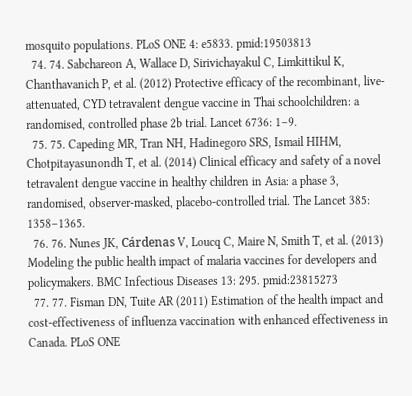mosquito populations. PLoS ONE 4: e5833. pmid:19503813
  74. 74. Sabchareon A, Wallace D, Sirivichayakul C, Limkittikul K, Chanthavanich P, et al. (2012) Protective efficacy of the recombinant, live-attenuated, CYD tetravalent dengue vaccine in Thai schoolchildren: a randomised, controlled phase 2b trial. Lancet 6736: 1–9.
  75. 75. Capeding MR, Tran NH, Hadinegoro SRS, Ismail HIHM, Chotpitayasunondh T, et al. (2014) Clinical efficacy and safety of a novel tetravalent dengue vaccine in healthy children in Asia: a phase 3, randomised, observer-masked, placebo-controlled trial. The Lancet 385: 1358–1365.
  76. 76. Nunes JK, Cárdenas V, Loucq C, Maire N, Smith T, et al. (2013) Modeling the public health impact of malaria vaccines for developers and policymakers. BMC Infectious Diseases 13: 295. pmid:23815273
  77. 77. Fisman DN, Tuite AR (2011) Estimation of the health impact and cost-effectiveness of influenza vaccination with enhanced effectiveness in Canada. PLoS ONE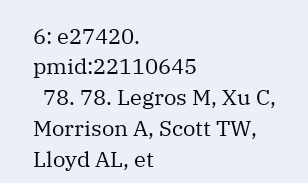6: e27420. pmid:22110645
  78. 78. Legros M, Xu C, Morrison A, Scott TW, Lloyd AL, et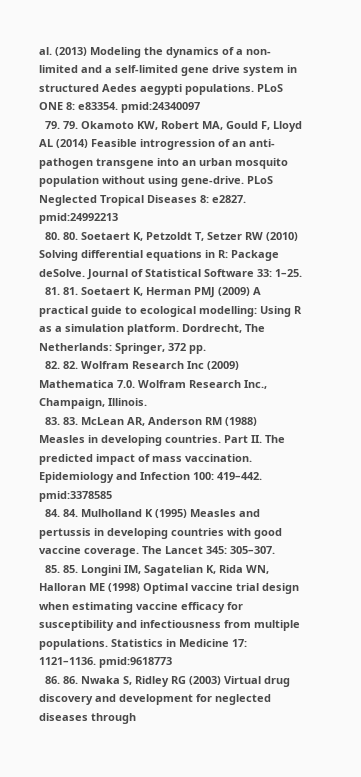al. (2013) Modeling the dynamics of a non-limited and a self-limited gene drive system in structured Aedes aegypti populations. PLoS ONE 8: e83354. pmid:24340097
  79. 79. Okamoto KW, Robert MA, Gould F, Lloyd AL (2014) Feasible introgression of an anti-pathogen transgene into an urban mosquito population without using gene-drive. PLoS Neglected Tropical Diseases 8: e2827. pmid:24992213
  80. 80. Soetaert K, Petzoldt T, Setzer RW (2010) Solving differential equations in R: Package deSolve. Journal of Statistical Software 33: 1–25.
  81. 81. Soetaert K, Herman PMJ (2009) A practical guide to ecological modelling: Using R as a simulation platform. Dordrecht, The Netherlands: Springer, 372 pp.
  82. 82. Wolfram Research Inc (2009) Mathematica 7.0. Wolfram Research Inc., Champaign, Illinois.
  83. 83. McLean AR, Anderson RM (1988) Measles in developing countries. Part II. The predicted impact of mass vaccination. Epidemiology and Infection 100: 419–442. pmid:3378585
  84. 84. Mulholland K (1995) Measles and pertussis in developing countries with good vaccine coverage. The Lancet 345: 305–307.
  85. 85. Longini IM, Sagatelian K, Rida WN, Halloran ME (1998) Optimal vaccine trial design when estimating vaccine efficacy for susceptibility and infectiousness from multiple populations. Statistics in Medicine 17: 1121–1136. pmid:9618773
  86. 86. Nwaka S, Ridley RG (2003) Virtual drug discovery and development for neglected diseases through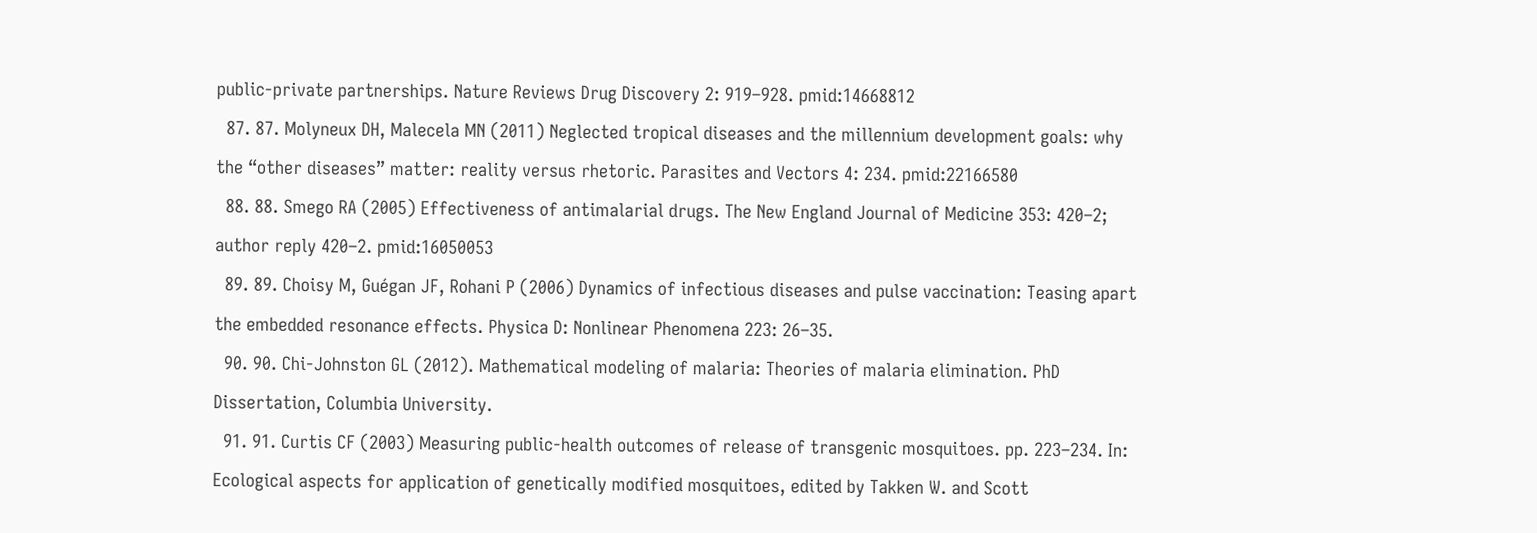public-private partnerships. Nature Reviews Drug Discovery 2: 919–928. pmid:14668812
  87. 87. Molyneux DH, Malecela MN (2011) Neglected tropical diseases and the millennium development goals: why the “other diseases” matter: reality versus rhetoric. Parasites and Vectors 4: 234. pmid:22166580
  88. 88. Smego RA (2005) Effectiveness of antimalarial drugs. The New England Journal of Medicine 353: 420–2; author reply 420–2. pmid:16050053
  89. 89. Choisy M, Guégan JF, Rohani P (2006) Dynamics of infectious diseases and pulse vaccination: Teasing apart the embedded resonance effects. Physica D: Nonlinear Phenomena 223: 26–35.
  90. 90. Chi-Johnston GL (2012). Mathematical modeling of malaria: Theories of malaria elimination. PhD Dissertation, Columbia University.
  91. 91. Curtis CF (2003) Measuring public-health outcomes of release of transgenic mosquitoes. pp. 223–234. In: Ecological aspects for application of genetically modified mosquitoes, edited by Takken W. and Scott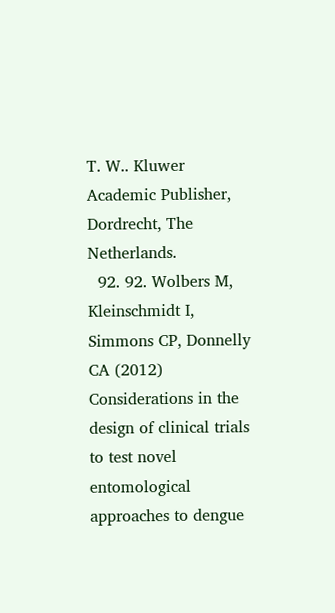T. W.. Kluwer Academic Publisher, Dordrecht, The Netherlands.
  92. 92. Wolbers M, Kleinschmidt I, Simmons CP, Donnelly CA (2012) Considerations in the design of clinical trials to test novel entomological approaches to dengue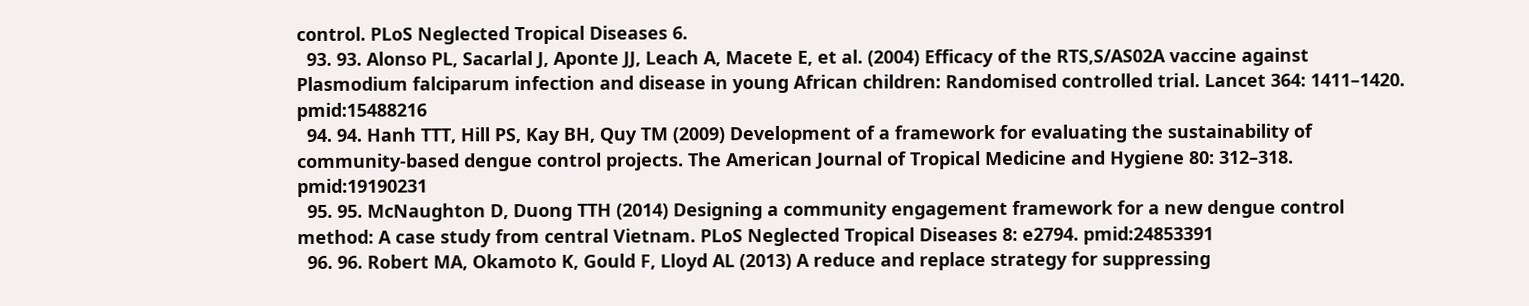control. PLoS Neglected Tropical Diseases 6.
  93. 93. Alonso PL, Sacarlal J, Aponte JJ, Leach A, Macete E, et al. (2004) Efficacy of the RTS,S/AS02A vaccine against Plasmodium falciparum infection and disease in young African children: Randomised controlled trial. Lancet 364: 1411–1420. pmid:15488216
  94. 94. Hanh TTT, Hill PS, Kay BH, Quy TM (2009) Development of a framework for evaluating the sustainability of community-based dengue control projects. The American Journal of Tropical Medicine and Hygiene 80: 312–318. pmid:19190231
  95. 95. McNaughton D, Duong TTH (2014) Designing a community engagement framework for a new dengue control method: A case study from central Vietnam. PLoS Neglected Tropical Diseases 8: e2794. pmid:24853391
  96. 96. Robert MA, Okamoto K, Gould F, Lloyd AL (2013) A reduce and replace strategy for suppressing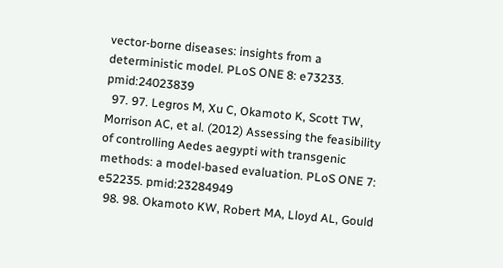vector-borne diseases: insights from a deterministic model. PLoS ONE 8: e73233. pmid:24023839
  97. 97. Legros M, Xu C, Okamoto K, Scott TW, Morrison AC, et al. (2012) Assessing the feasibility of controlling Aedes aegypti with transgenic methods: a model-based evaluation. PLoS ONE 7: e52235. pmid:23284949
  98. 98. Okamoto KW, Robert MA, Lloyd AL, Gould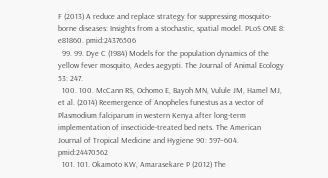F (2013) A reduce and replace strategy for suppressing mosquito-borne diseases: Insights from a stochastic, spatial model. PLoS ONE 8: e81860. pmid:24376506
  99. 99. Dye C (1984) Models for the population dynamics of the yellow fever mosquito, Aedes aegypti. The Journal of Animal Ecology 53: 247.
  100. 100. McCann RS, Ochomo E, Bayoh MN, Vulule JM, Hamel MJ, et al. (2014) Reemergence of Anopheles funestus as a vector of Plasmodium falciparum in western Kenya after long-term implementation of insecticide-treated bed nets. The American Journal of Tropical Medicine and Hygiene 90: 597–604. pmid:24470562
  101. 101. Okamoto KW, Amarasekare P (2012) The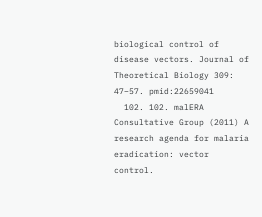biological control of disease vectors. Journal of Theoretical Biology 309: 47–57. pmid:22659041
  102. 102. malERA Consultative Group (2011) A research agenda for malaria eradication: vector control.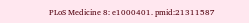PLoS Medicine 8: e1000401. pmid:21311587